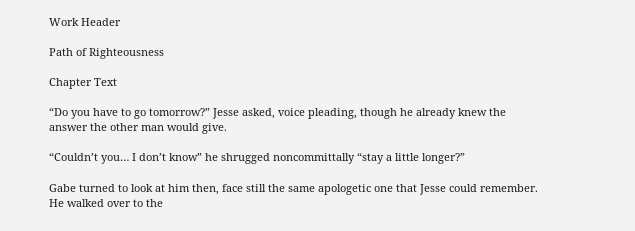Work Header

Path of Righteousness

Chapter Text

“Do you have to go tomorrow?” Jesse asked, voice pleading, though he already knew the answer the other man would give.

“Couldn’t you… I don’t know” he shrugged noncommittally “stay a little longer?”

Gabe turned to look at him then, face still the same apologetic one that Jesse could remember. He walked over to the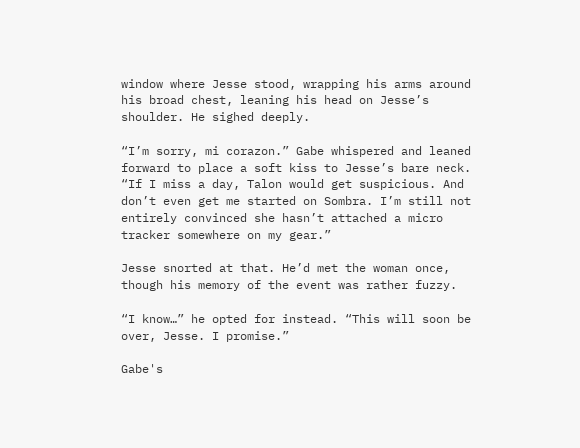window where Jesse stood, wrapping his arms around his broad chest, leaning his head on Jesse’s shoulder. He sighed deeply.

“I’m sorry, mi corazon.” Gabe whispered and leaned forward to place a soft kiss to Jesse’s bare neck. “If I miss a day, Talon would get suspicious. And don’t even get me started on Sombra. I’m still not entirely convinced she hasn’t attached a micro tracker somewhere on my gear.”

Jesse snorted at that. He’d met the woman once, though his memory of the event was rather fuzzy.

“I know…” he opted for instead. “This will soon be over, Jesse. I promise.”

Gabe's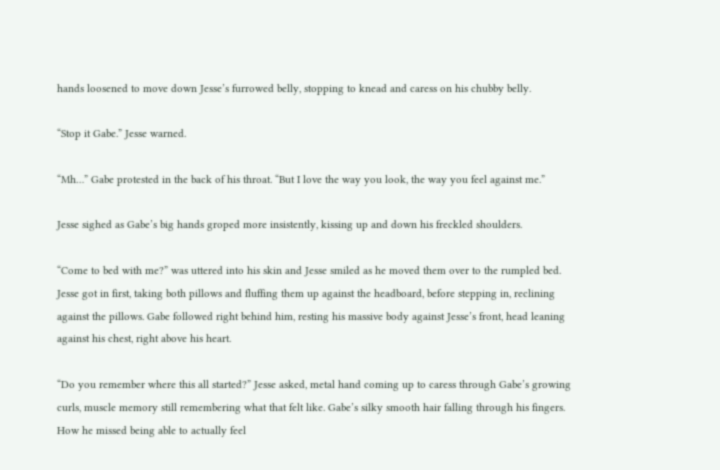hands loosened to move down Jesse’s furrowed belly, stopping to knead and caress on his chubby belly.

“Stop it Gabe.” Jesse warned.

“Mh…” Gabe protested in the back of his throat. “But I love the way you look, the way you feel against me.”

Jesse sighed as Gabe’s big hands groped more insistently, kissing up and down his freckled shoulders.

“Come to bed with me?” was uttered into his skin and Jesse smiled as he moved them over to the rumpled bed.
Jesse got in first, taking both pillows and fluffing them up against the headboard, before stepping in, reclining against the pillows. Gabe followed right behind him, resting his massive body against Jesse’s front, head leaning against his chest, right above his heart.

“Do you remember where this all started?” Jesse asked, metal hand coming up to caress through Gabe’s growing curls, muscle memory still remembering what that felt like. Gabe’s silky smooth hair falling through his fingers. How he missed being able to actually feel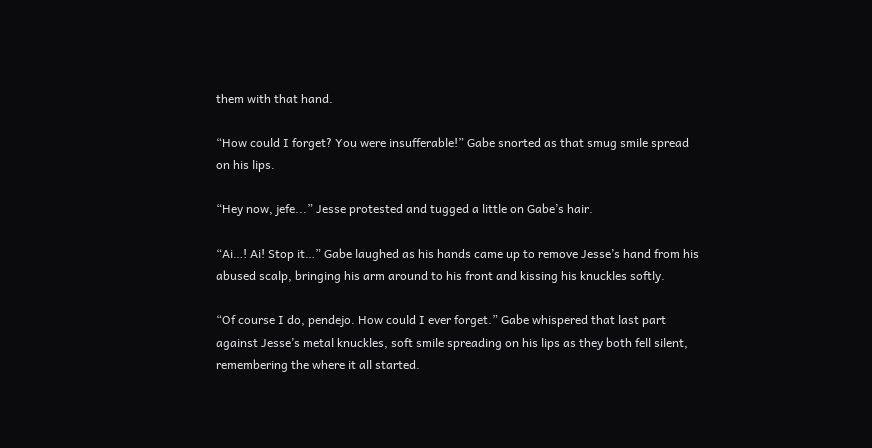them with that hand.

“How could I forget? You were insufferable!” Gabe snorted as that smug smile spread on his lips.

“Hey now, jefe...” Jesse protested and tugged a little on Gabe’s hair.

“Ai…! Ai! Stop it…” Gabe laughed as his hands came up to remove Jesse’s hand from his abused scalp, bringing his arm around to his front and kissing his knuckles softly.

“Of course I do, pendejo. How could I ever forget.” Gabe whispered that last part against Jesse’s metal knuckles, soft smile spreading on his lips as they both fell silent, remembering the where it all started.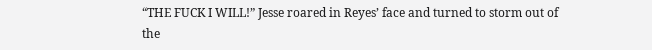“THE FUCK I WILL!” Jesse roared in Reyes’ face and turned to storm out of the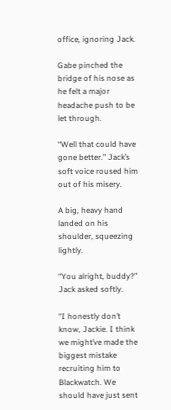office, ignoring Jack.

Gabe pinched the bridge of his nose as he felt a major headache push to be let through.

“Well that could have gone better.” Jack’s soft voice roused him out of his misery.

A big, heavy hand landed on his shoulder, squeezing lightly.

“You alright, buddy?” Jack asked softly.

“I honestly don’t know, Jackie. I think we might’ve made the biggest mistake recruiting him to Blackwatch. We should have just sent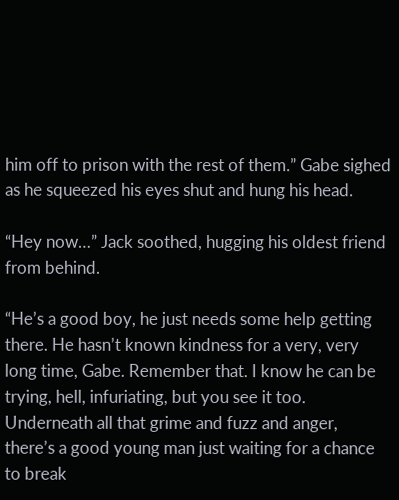him off to prison with the rest of them.” Gabe sighed as he squeezed his eyes shut and hung his head.

“Hey now…” Jack soothed, hugging his oldest friend from behind.

“He’s a good boy, he just needs some help getting there. He hasn’t known kindness for a very, very long time, Gabe. Remember that. I know he can be trying, hell, infuriating, but you see it too. Underneath all that grime and fuzz and anger, there’s a good young man just waiting for a chance to break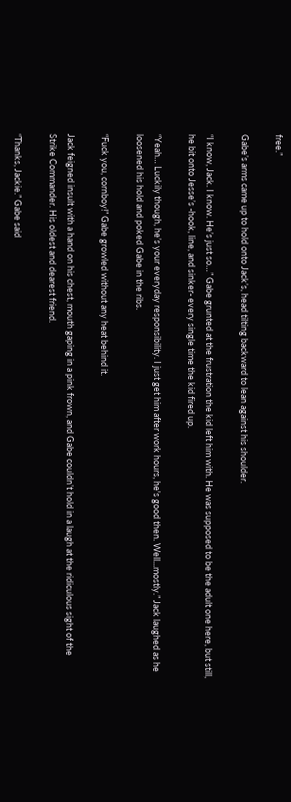free.”

Gabe’s arms came up to hold onto Jack’s, head tilting backward to lean against his shoulder.

“I know, Jack. I know. He’s just so…” Gabe grunted at the frustration the kid left him with. He was supposed to be the adult one here, but still, he bit onto Jesse’s -hook, line, and sinker- every single time the kid fired up.

“Yeah… Luckily though, he’s your everyday responsibility. I just get him after work hours, he's good then. Well...mostly.” Jack laughed as he loosened his hold and poked Gabe in the ribs.

“Fuck you, cornboy!” Gabe growled without any heat behind it.

Jack feigned insult with a hand on his chest, mouth gaping in a pink frown, and Gabe couldn’t hold in a laugh at the ridiculous sight of the Strike Commander. His oldest and dearest friend.

“Thanks, Jackie.” Gabe said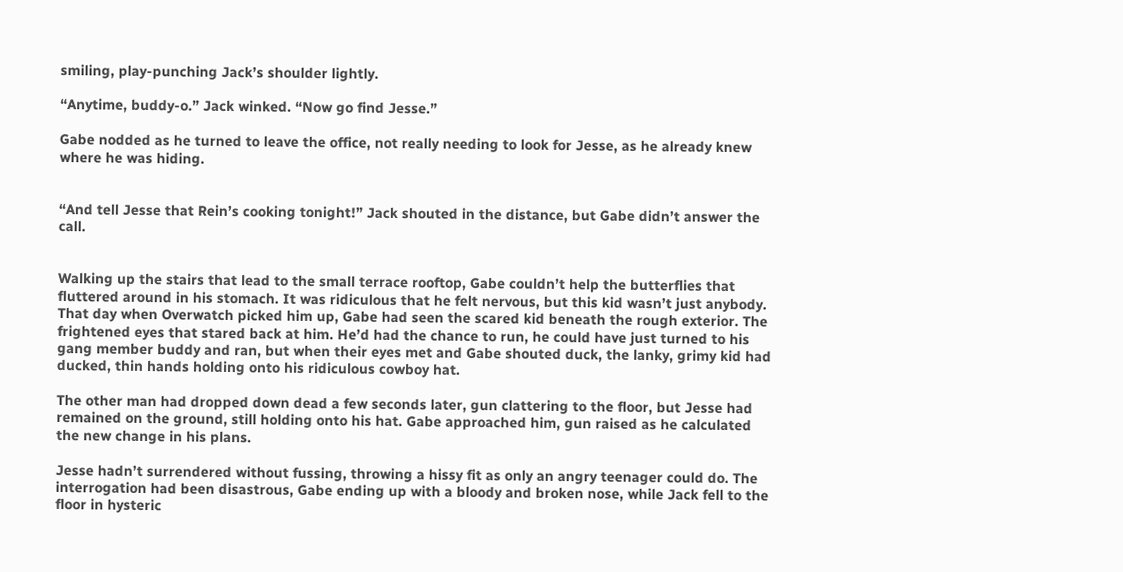smiling, play-punching Jack’s shoulder lightly.

“Anytime, buddy-o.” Jack winked. “Now go find Jesse.”

Gabe nodded as he turned to leave the office, not really needing to look for Jesse, as he already knew where he was hiding.


“And tell Jesse that Rein’s cooking tonight!” Jack shouted in the distance, but Gabe didn’t answer the call.


Walking up the stairs that lead to the small terrace rooftop, Gabe couldn’t help the butterflies that fluttered around in his stomach. It was ridiculous that he felt nervous, but this kid wasn’t just anybody. That day when Overwatch picked him up, Gabe had seen the scared kid beneath the rough exterior. The frightened eyes that stared back at him. He’d had the chance to run, he could have just turned to his gang member buddy and ran, but when their eyes met and Gabe shouted duck, the lanky, grimy kid had ducked, thin hands holding onto his ridiculous cowboy hat.

The other man had dropped down dead a few seconds later, gun clattering to the floor, but Jesse had remained on the ground, still holding onto his hat. Gabe approached him, gun raised as he calculated the new change in his plans.

Jesse hadn’t surrendered without fussing, throwing a hissy fit as only an angry teenager could do. The interrogation had been disastrous, Gabe ending up with a bloody and broken nose, while Jack fell to the floor in hysteric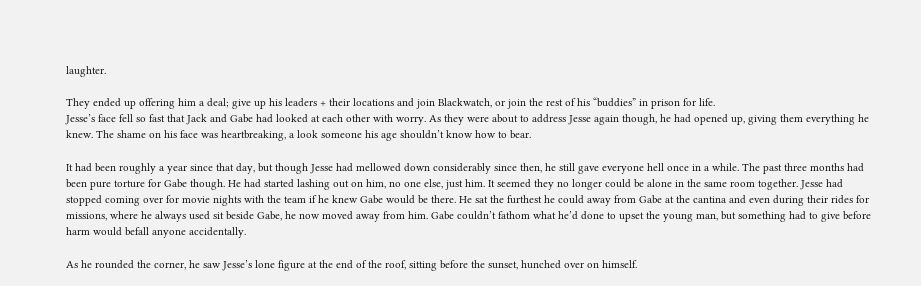laughter.

They ended up offering him a deal; give up his leaders + their locations and join Blackwatch, or join the rest of his “buddies” in prison for life.
Jesse’s face fell so fast that Jack and Gabe had looked at each other with worry. As they were about to address Jesse again though, he had opened up, giving them everything he knew. The shame on his face was heartbreaking, a look someone his age shouldn’t know how to bear.

It had been roughly a year since that day, but though Jesse had mellowed down considerably since then, he still gave everyone hell once in a while. The past three months had been pure torture for Gabe though. He had started lashing out on him, no one else, just him. It seemed they no longer could be alone in the same room together. Jesse had stopped coming over for movie nights with the team if he knew Gabe would be there. He sat the furthest he could away from Gabe at the cantina and even during their rides for missions, where he always used sit beside Gabe, he now moved away from him. Gabe couldn’t fathom what he’d done to upset the young man, but something had to give before harm would befall anyone accidentally.

As he rounded the corner, he saw Jesse’s lone figure at the end of the roof, sitting before the sunset, hunched over on himself.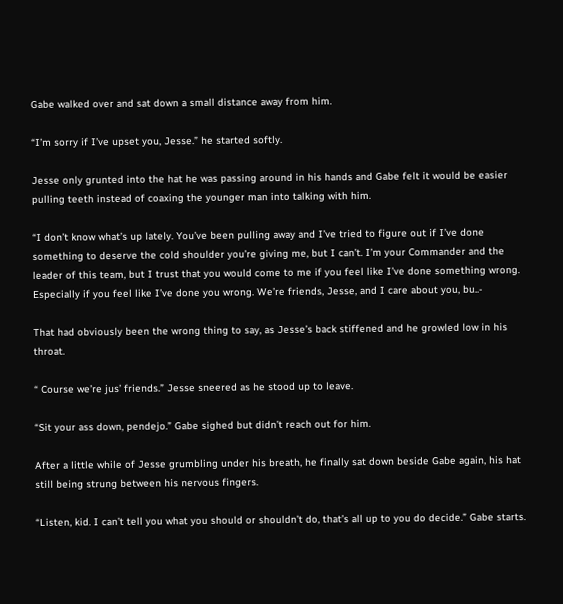Gabe walked over and sat down a small distance away from him.

“I’m sorry if I’ve upset you, Jesse.” he started softly.

Jesse only grunted into the hat he was passing around in his hands and Gabe felt it would be easier pulling teeth instead of coaxing the younger man into talking with him.

“I don’t know what’s up lately. You’ve been pulling away and I’ve tried to figure out if I’ve done something to deserve the cold shoulder you’re giving me, but I can’t. I’m your Commander and the leader of this team, but I trust that you would come to me if you feel like I’ve done something wrong. Especially if you feel like I’ve done you wrong. We’re friends, Jesse, and I care about you, bu..-

That had obviously been the wrong thing to say, as Jesse’s back stiffened and he growled low in his throat.

“ Course we’re jus’ friends.” Jesse sneered as he stood up to leave.

“Sit your ass down, pendejo.” Gabe sighed but didn’t reach out for him.

After a little while of Jesse grumbling under his breath, he finally sat down beside Gabe again, his hat still being strung between his nervous fingers.

“Listen, kid. I can’t tell you what you should or shouldn’t do, that’s all up to you do decide.” Gabe starts.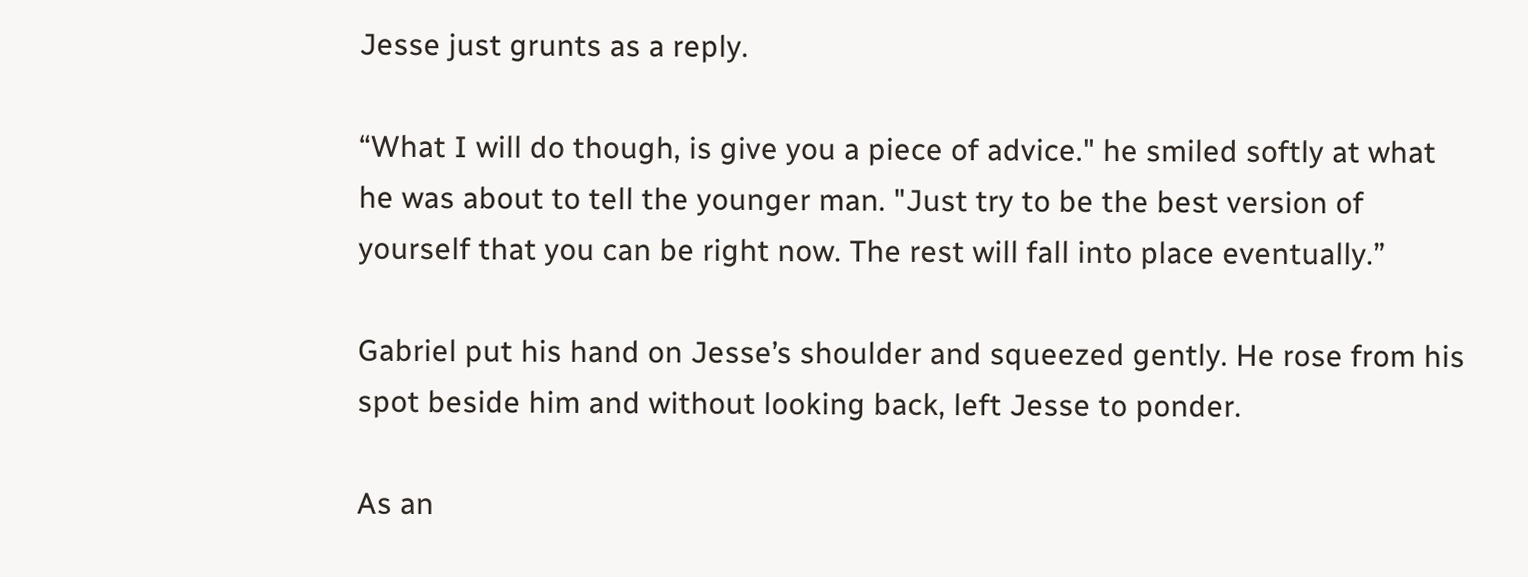Jesse just grunts as a reply.

“What I will do though, is give you a piece of advice." he smiled softly at what he was about to tell the younger man. "Just try to be the best version of yourself that you can be right now. The rest will fall into place eventually.”

Gabriel put his hand on Jesse’s shoulder and squeezed gently. He rose from his spot beside him and without looking back, left Jesse to ponder.

As an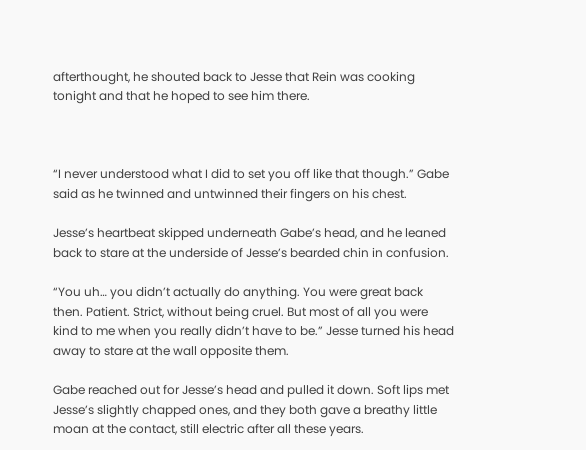afterthought, he shouted back to Jesse that Rein was cooking tonight and that he hoped to see him there.



“I never understood what I did to set you off like that though.” Gabe said as he twinned and untwinned their fingers on his chest.

Jesse’s heartbeat skipped underneath Gabe’s head, and he leaned back to stare at the underside of Jesse’s bearded chin in confusion.

“You uh… you didn’t actually do anything. You were great back then. Patient. Strict, without being cruel. But most of all you were kind to me when you really didn’t have to be.” Jesse turned his head away to stare at the wall opposite them.

Gabe reached out for Jesse’s head and pulled it down. Soft lips met Jesse’s slightly chapped ones, and they both gave a breathy little moan at the contact, still electric after all these years.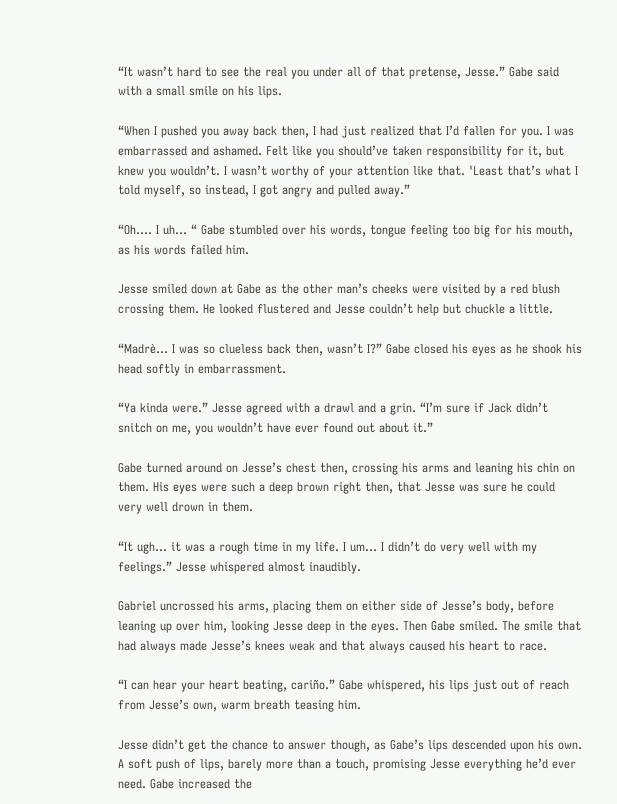“It wasn’t hard to see the real you under all of that pretense, Jesse.” Gabe said with a small smile on his lips.

“When I pushed you away back then, I had just realized that I’d fallen for you. I was embarrassed and ashamed. Felt like you should’ve taken responsibility for it, but knew you wouldn’t. I wasn’t worthy of your attention like that. 'Least that’s what I told myself, so instead, I got angry and pulled away.”

“Oh…. I uh… “ Gabe stumbled over his words, tongue feeling too big for his mouth, as his words failed him.

Jesse smiled down at Gabe as the other man’s cheeks were visited by a red blush crossing them. He looked flustered and Jesse couldn’t help but chuckle a little.

“Madrè… I was so clueless back then, wasn’t I?” Gabe closed his eyes as he shook his head softly in embarrassment.

“Ya kinda were.” Jesse agreed with a drawl and a grin. “I’m sure if Jack didn’t snitch on me, you wouldn’t have ever found out about it.”

Gabe turned around on Jesse’s chest then, crossing his arms and leaning his chin on them. His eyes were such a deep brown right then, that Jesse was sure he could very well drown in them.

“It ugh… it was a rough time in my life. I um… I didn’t do very well with my feelings.” Jesse whispered almost inaudibly.

Gabriel uncrossed his arms, placing them on either side of Jesse’s body, before leaning up over him, looking Jesse deep in the eyes. Then Gabe smiled. The smile that had always made Jesse’s knees weak and that always caused his heart to race.

“I can hear your heart beating, cariño.” Gabe whispered, his lips just out of reach from Jesse’s own, warm breath teasing him.

Jesse didn’t get the chance to answer though, as Gabe’s lips descended upon his own. A soft push of lips, barely more than a touch, promising Jesse everything he’d ever need. Gabe increased the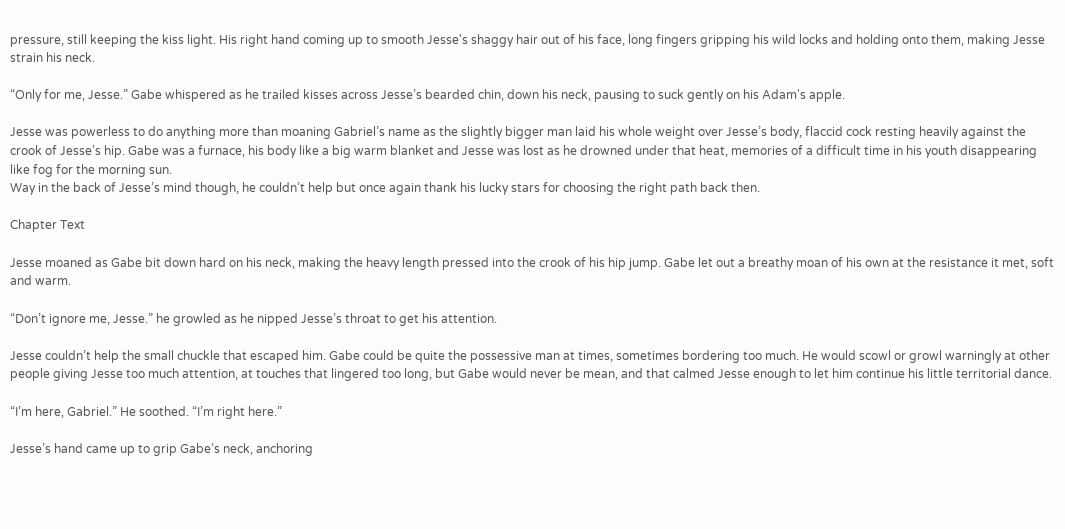pressure, still keeping the kiss light. His right hand coming up to smooth Jesse's shaggy hair out of his face, long fingers gripping his wild locks and holding onto them, making Jesse strain his neck.

“Only for me, Jesse.” Gabe whispered as he trailed kisses across Jesse’s bearded chin, down his neck, pausing to suck gently on his Adam's apple.

Jesse was powerless to do anything more than moaning Gabriel’s name as the slightly bigger man laid his whole weight over Jesse’s body, flaccid cock resting heavily against the crook of Jesse’s hip. Gabe was a furnace, his body like a big warm blanket and Jesse was lost as he drowned under that heat, memories of a difficult time in his youth disappearing like fog for the morning sun.
Way in the back of Jesse’s mind though, he couldn’t help but once again thank his lucky stars for choosing the right path back then.

Chapter Text

Jesse moaned as Gabe bit down hard on his neck, making the heavy length pressed into the crook of his hip jump. Gabe let out a breathy moan of his own at the resistance it met, soft and warm.

“Don’t ignore me, Jesse.” he growled as he nipped Jesse’s throat to get his attention.

Jesse couldn’t help the small chuckle that escaped him. Gabe could be quite the possessive man at times, sometimes bordering too much. He would scowl or growl warningly at other people giving Jesse too much attention, at touches that lingered too long, but Gabe would never be mean, and that calmed Jesse enough to let him continue his little territorial dance.

“I’m here, Gabriel.” He soothed. “I’m right here.”

Jesse’s hand came up to grip Gabe’s neck, anchoring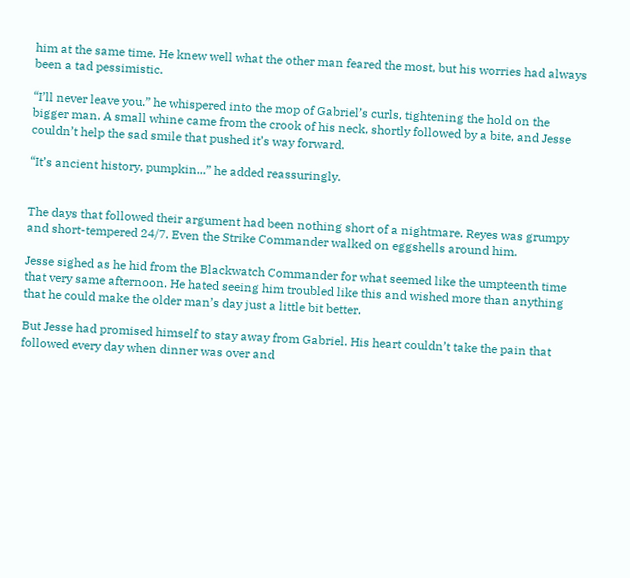him at the same time. He knew well what the other man feared the most, but his worries had always been a tad pessimistic.

“I’ll never leave you.” he whispered into the mop of Gabriel’s curls, tightening the hold on the bigger man. A small whine came from the crook of his neck, shortly followed by a bite, and Jesse couldn’t help the sad smile that pushed it’s way forward.

“It’s ancient history, pumpkin...” he added reassuringly.


The days that followed their argument had been nothing short of a nightmare. Reyes was grumpy and short-tempered 24/7. Even the Strike Commander walked on eggshells around him.

Jesse sighed as he hid from the Blackwatch Commander for what seemed like the umpteenth time that very same afternoon. He hated seeing him troubled like this and wished more than anything that he could make the older man’s day just a little bit better.

But Jesse had promised himself to stay away from Gabriel. His heart couldn’t take the pain that followed every day when dinner was over and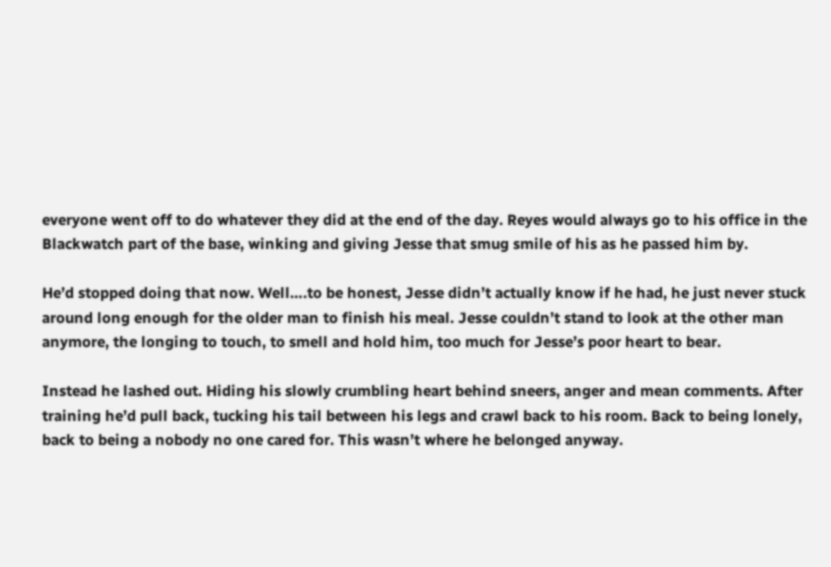everyone went off to do whatever they did at the end of the day. Reyes would always go to his office in the Blackwatch part of the base, winking and giving Jesse that smug smile of his as he passed him by.

He’d stopped doing that now. Well….to be honest, Jesse didn’t actually know if he had, he just never stuck around long enough for the older man to finish his meal. Jesse couldn’t stand to look at the other man anymore, the longing to touch, to smell and hold him, too much for Jesse’s poor heart to bear.

Instead he lashed out. Hiding his slowly crumbling heart behind sneers, anger and mean comments. After training he’d pull back, tucking his tail between his legs and crawl back to his room. Back to being lonely, back to being a nobody no one cared for. This wasn’t where he belonged anyway.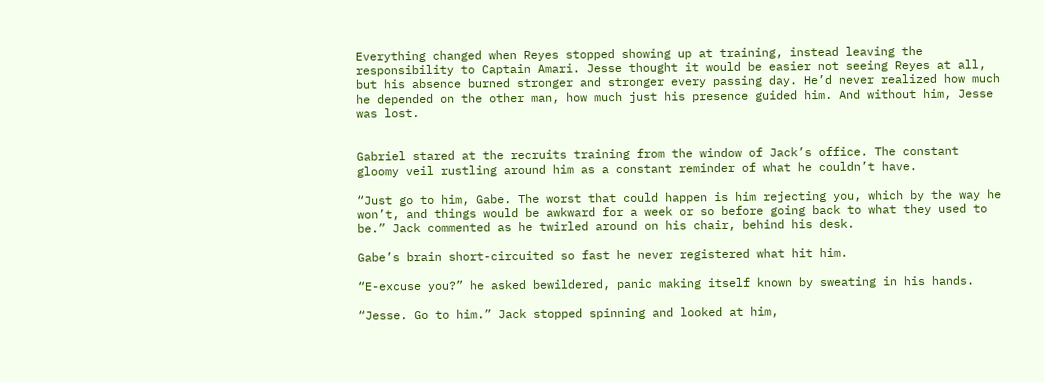Everything changed when Reyes stopped showing up at training, instead leaving the responsibility to Captain Amari. Jesse thought it would be easier not seeing Reyes at all, but his absence burned stronger and stronger every passing day. He’d never realized how much he depended on the other man, how much just his presence guided him. And without him, Jesse was lost.


Gabriel stared at the recruits training from the window of Jack’s office. The constant gloomy veil rustling around him as a constant reminder of what he couldn’t have.

“Just go to him, Gabe. The worst that could happen is him rejecting you, which by the way he won’t, and things would be awkward for a week or so before going back to what they used to be.” Jack commented as he twirled around on his chair, behind his desk.

Gabe’s brain short-circuited so fast he never registered what hit him.

“E-excuse you?” he asked bewildered, panic making itself known by sweating in his hands.

“Jesse. Go to him.” Jack stopped spinning and looked at him,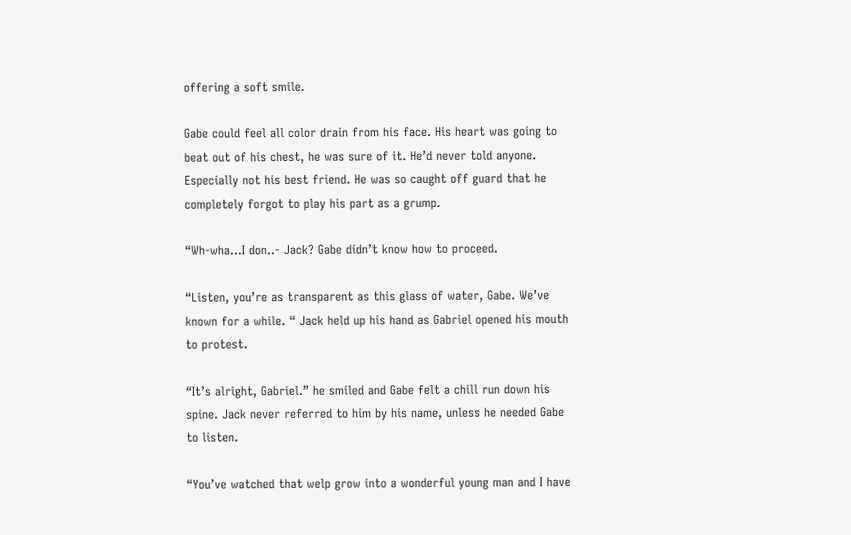offering a soft smile.

Gabe could feel all color drain from his face. His heart was going to beat out of his chest, he was sure of it. He’d never told anyone. Especially not his best friend. He was so caught off guard that he completely forgot to play his part as a grump.

“Wh-wha...I don..- Jack? Gabe didn’t know how to proceed.

“Listen, you’re as transparent as this glass of water, Gabe. We’ve known for a while. “ Jack held up his hand as Gabriel opened his mouth to protest.

“It’s alright, Gabriel.” he smiled and Gabe felt a chill run down his spine. Jack never referred to him by his name, unless he needed Gabe to listen.

“You’ve watched that welp grow into a wonderful young man and I have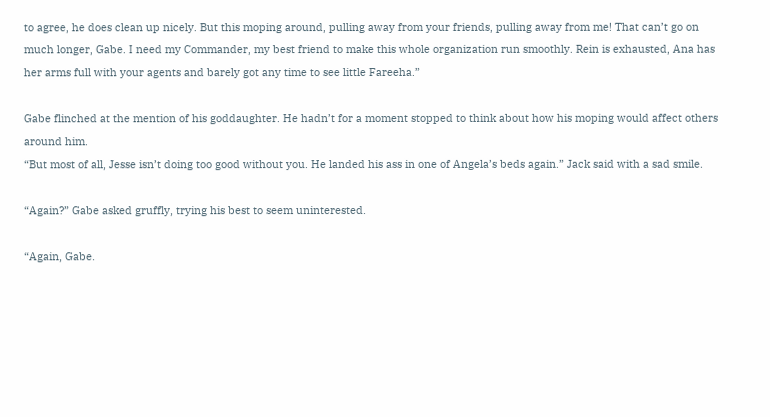to agree, he does clean up nicely. But this moping around, pulling away from your friends, pulling away from me! That can’t go on much longer, Gabe. I need my Commander, my best friend to make this whole organization run smoothly. Rein is exhausted, Ana has her arms full with your agents and barely got any time to see little Fareeha.”

Gabe flinched at the mention of his goddaughter. He hadn’t for a moment stopped to think about how his moping would affect others around him.
“But most of all, Jesse isn’t doing too good without you. He landed his ass in one of Angela’s beds again.” Jack said with a sad smile.

“Again?” Gabe asked gruffly, trying his best to seem uninterested.

“Again, Gabe.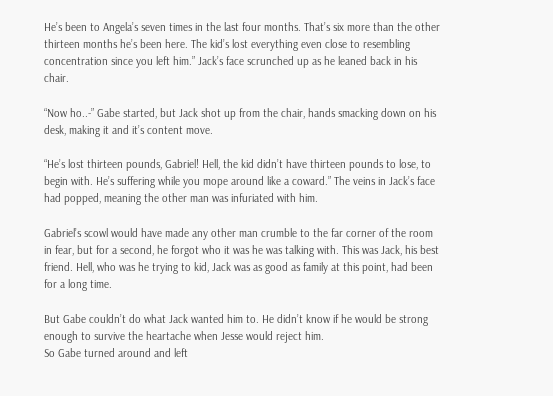He’s been to Angela’s seven times in the last four months. That’s six more than the other thirteen months he’s been here. The kid’s lost everything even close to resembling concentration since you left him.” Jack’s face scrunched up as he leaned back in his chair.

“Now ho..-” Gabe started, but Jack shot up from the chair, hands smacking down on his desk, making it and it’s content move.

“He’s lost thirteen pounds, Gabriel! Hell, the kid didn’t have thirteen pounds to lose, to begin with. He’s suffering while you mope around like a coward.” The veins in Jack’s face had popped, meaning the other man was infuriated with him.

Gabriel’s scowl would have made any other man crumble to the far corner of the room in fear, but for a second, he forgot who it was he was talking with. This was Jack, his best friend. Hell, who was he trying to kid, Jack was as good as family at this point, had been for a long time.

But Gabe couldn’t do what Jack wanted him to. He didn’t know if he would be strong enough to survive the heartache when Jesse would reject him.
So Gabe turned around and left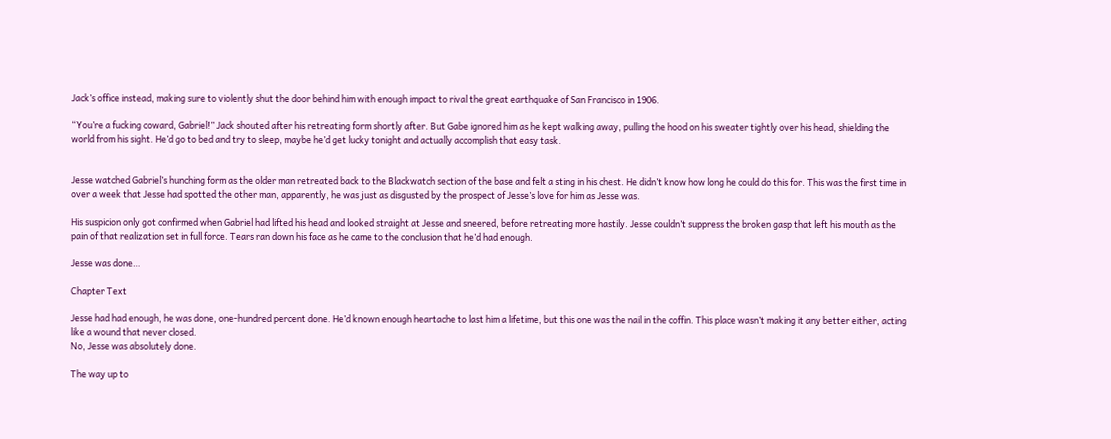Jack’s office instead, making sure to violently shut the door behind him with enough impact to rival the great earthquake of San Francisco in 1906.

“You’re a fucking coward, Gabriel!” Jack shouted after his retreating form shortly after. But Gabe ignored him as he kept walking away, pulling the hood on his sweater tightly over his head, shielding the world from his sight. He’d go to bed and try to sleep, maybe he’d get lucky tonight and actually accomplish that easy task.


Jesse watched Gabriel’s hunching form as the older man retreated back to the Blackwatch section of the base and felt a sting in his chest. He didn’t know how long he could do this for. This was the first time in over a week that Jesse had spotted the other man, apparently, he was just as disgusted by the prospect of Jesse’s love for him as Jesse was.

His suspicion only got confirmed when Gabriel had lifted his head and looked straight at Jesse and sneered, before retreating more hastily. Jesse couldn’t suppress the broken gasp that left his mouth as the pain of that realization set in full force. Tears ran down his face as he came to the conclusion that he’d had enough.

Jesse was done…

Chapter Text

Jesse had had enough, he was done, one-hundred percent done. He’d known enough heartache to last him a lifetime, but this one was the nail in the coffin. This place wasn’t making it any better either, acting like a wound that never closed.
No, Jesse was absolutely done.

The way up to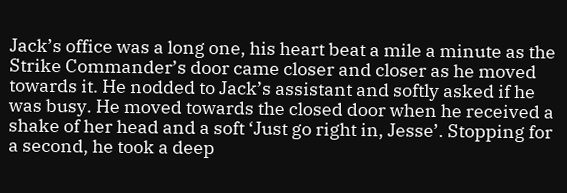Jack’s office was a long one, his heart beat a mile a minute as the Strike Commander’s door came closer and closer as he moved towards it. He nodded to Jack’s assistant and softly asked if he was busy. He moved towards the closed door when he received a shake of her head and a soft ‘Just go right in, Jesse’. Stopping for a second, he took a deep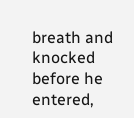breath and knocked before he entered,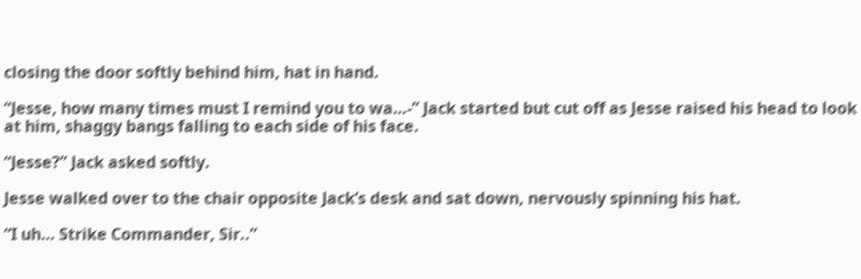closing the door softly behind him, hat in hand.

“Jesse, how many times must I remind you to wa…-” Jack started but cut off as Jesse raised his head to look at him, shaggy bangs falling to each side of his face.

“Jesse?” Jack asked softly.

Jesse walked over to the chair opposite Jack’s desk and sat down, nervously spinning his hat.

“I uh… Strike Commander, Sir..”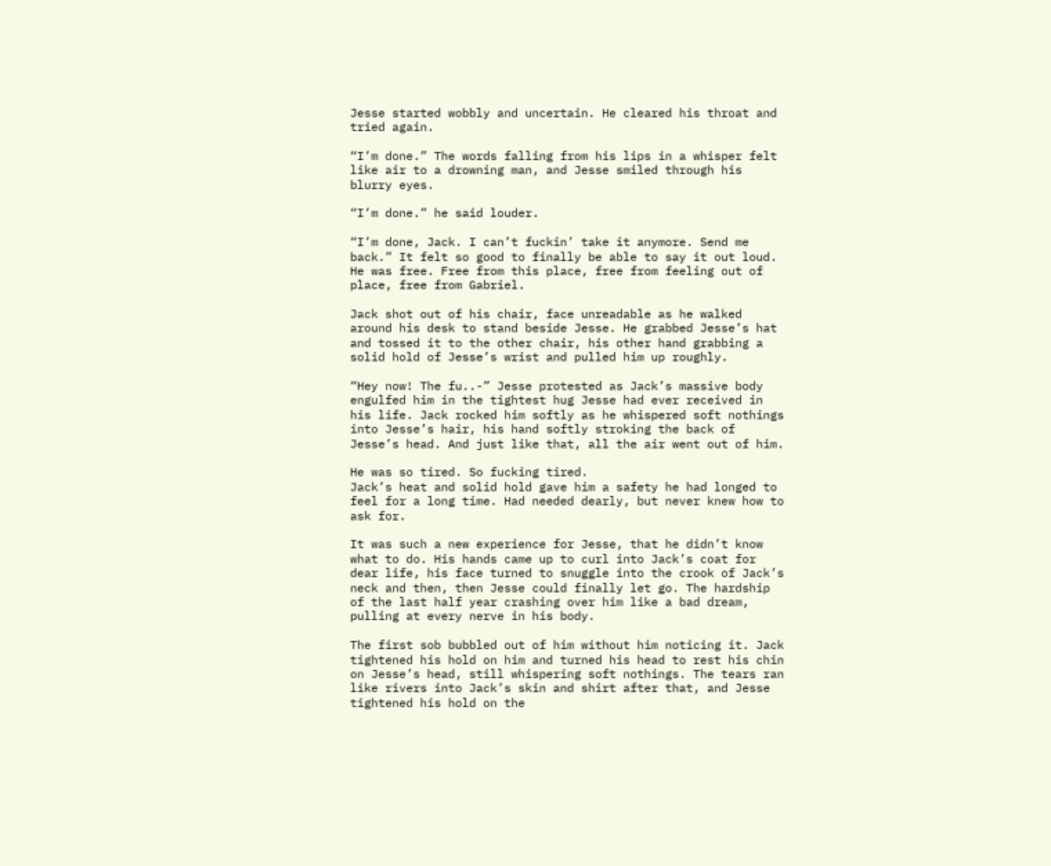Jesse started wobbly and uncertain. He cleared his throat and tried again.

“I’m done.” The words falling from his lips in a whisper felt like air to a drowning man, and Jesse smiled through his blurry eyes.

“I’m done.” he said louder.

“I’m done, Jack. I can’t fuckin’ take it anymore. Send me back.” It felt so good to finally be able to say it out loud. He was free. Free from this place, free from feeling out of place, free from Gabriel.

Jack shot out of his chair, face unreadable as he walked around his desk to stand beside Jesse. He grabbed Jesse’s hat and tossed it to the other chair, his other hand grabbing a solid hold of Jesse’s wrist and pulled him up roughly.

“Hey now! The fu..-” Jesse protested as Jack’s massive body engulfed him in the tightest hug Jesse had ever received in his life. Jack rocked him softly as he whispered soft nothings into Jesse’s hair, his hand softly stroking the back of Jesse’s head. And just like that, all the air went out of him.

He was so tired. So fucking tired.
Jack’s heat and solid hold gave him a safety he had longed to feel for a long time. Had needed dearly, but never knew how to ask for.

It was such a new experience for Jesse, that he didn’t know what to do. His hands came up to curl into Jack’s coat for dear life, his face turned to snuggle into the crook of Jack’s neck and then, then Jesse could finally let go. The hardship of the last half year crashing over him like a bad dream, pulling at every nerve in his body.

The first sob bubbled out of him without him noticing it. Jack tightened his hold on him and turned his head to rest his chin on Jesse’s head, still whispering soft nothings. The tears ran like rivers into Jack’s skin and shirt after that, and Jesse tightened his hold on the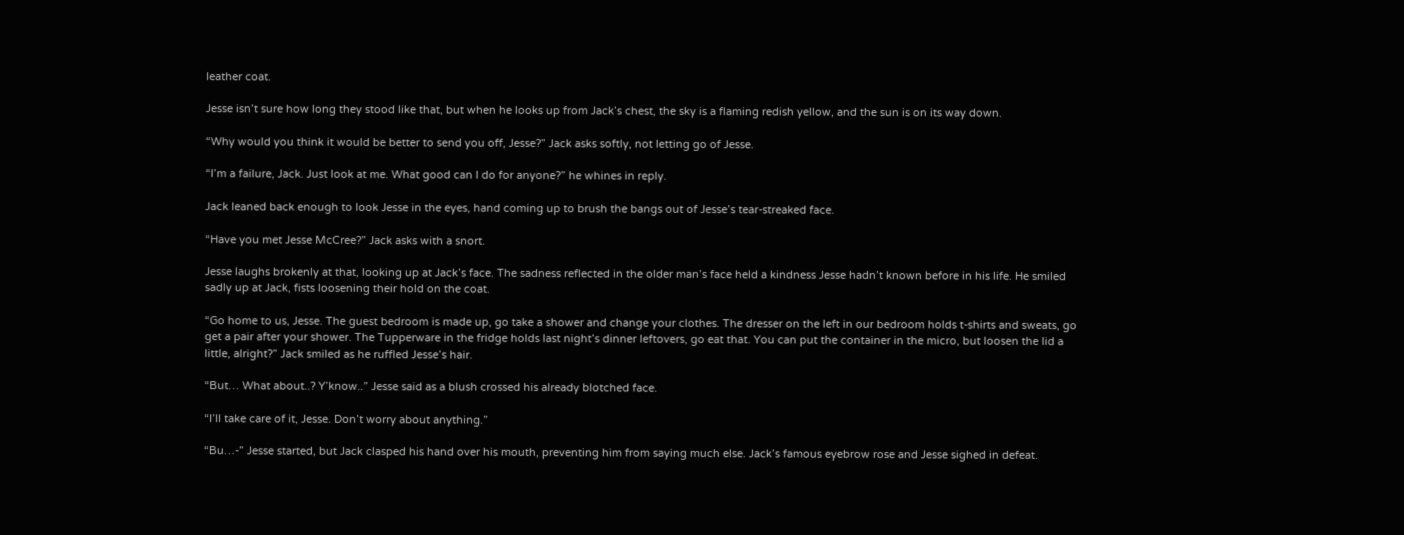leather coat.

Jesse isn’t sure how long they stood like that, but when he looks up from Jack’s chest, the sky is a flaming redish yellow, and the sun is on its way down.

“Why would you think it would be better to send you off, Jesse?” Jack asks softly, not letting go of Jesse.

“I’m a failure, Jack. Just look at me. What good can I do for anyone?” he whines in reply.

Jack leaned back enough to look Jesse in the eyes, hand coming up to brush the bangs out of Jesse’s tear-streaked face.

“Have you met Jesse McCree?” Jack asks with a snort.

Jesse laughs brokenly at that, looking up at Jack’s face. The sadness reflected in the older man’s face held a kindness Jesse hadn’t known before in his life. He smiled sadly up at Jack, fists loosening their hold on the coat.

“Go home to us, Jesse. The guest bedroom is made up, go take a shower and change your clothes. The dresser on the left in our bedroom holds t-shirts and sweats, go get a pair after your shower. The Tupperware in the fridge holds last night’s dinner leftovers, go eat that. You can put the container in the micro, but loosen the lid a little, alright?” Jack smiled as he ruffled Jesse’s hair.

“But… What about..? Y’know..” Jesse said as a blush crossed his already blotched face.

“I’ll take care of it, Jesse. Don’t worry about anything.”

“Bu…-” Jesse started, but Jack clasped his hand over his mouth, preventing him from saying much else. Jack’s famous eyebrow rose and Jesse sighed in defeat.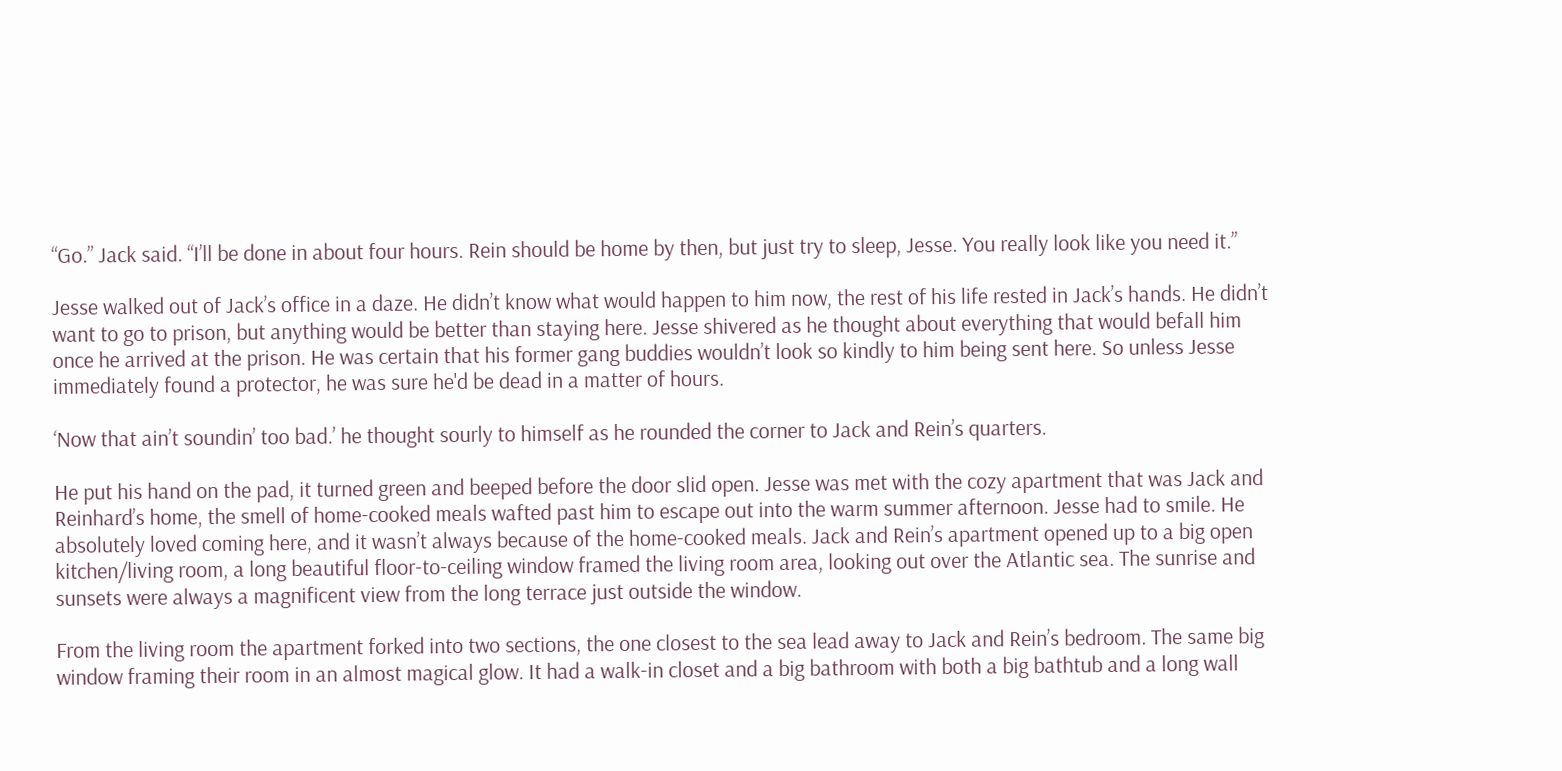“Go.” Jack said. “I’ll be done in about four hours. Rein should be home by then, but just try to sleep, Jesse. You really look like you need it.”

Jesse walked out of Jack’s office in a daze. He didn’t know what would happen to him now, the rest of his life rested in Jack’s hands. He didn’t want to go to prison, but anything would be better than staying here. Jesse shivered as he thought about everything that would befall him once he arrived at the prison. He was certain that his former gang buddies wouldn’t look so kindly to him being sent here. So unless Jesse immediately found a protector, he was sure he'd be dead in a matter of hours.

‘Now that ain’t soundin’ too bad.’ he thought sourly to himself as he rounded the corner to Jack and Rein’s quarters.

He put his hand on the pad, it turned green and beeped before the door slid open. Jesse was met with the cozy apartment that was Jack and Reinhard’s home, the smell of home-cooked meals wafted past him to escape out into the warm summer afternoon. Jesse had to smile. He absolutely loved coming here, and it wasn’t always because of the home-cooked meals. Jack and Rein’s apartment opened up to a big open kitchen/living room, a long beautiful floor-to-ceiling window framed the living room area, looking out over the Atlantic sea. The sunrise and sunsets were always a magnificent view from the long terrace just outside the window.

From the living room the apartment forked into two sections, the one closest to the sea lead away to Jack and Rein’s bedroom. The same big window framing their room in an almost magical glow. It had a walk-in closet and a big bathroom with both a big bathtub and a long wall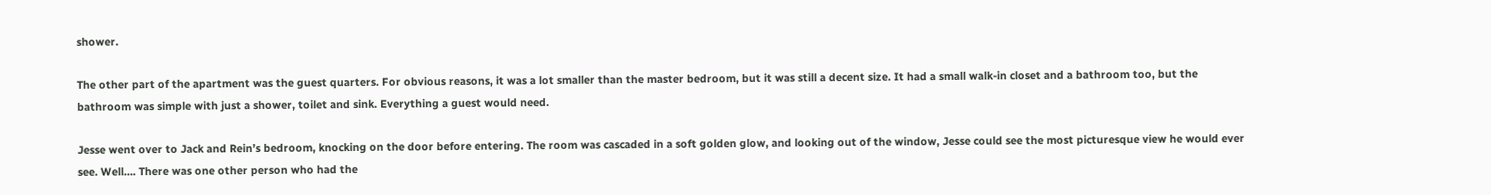shower.

The other part of the apartment was the guest quarters. For obvious reasons, it was a lot smaller than the master bedroom, but it was still a decent size. It had a small walk-in closet and a bathroom too, but the bathroom was simple with just a shower, toilet and sink. Everything a guest would need.

Jesse went over to Jack and Rein’s bedroom, knocking on the door before entering. The room was cascaded in a soft golden glow, and looking out of the window, Jesse could see the most picturesque view he would ever see. Well…. There was one other person who had the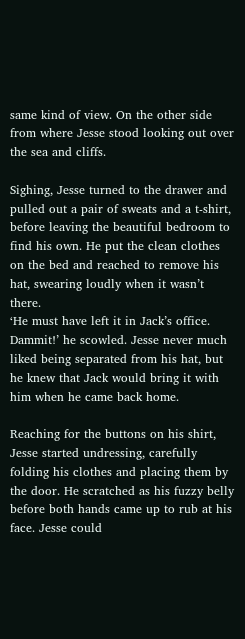same kind of view. On the other side from where Jesse stood looking out over the sea and cliffs.

Sighing, Jesse turned to the drawer and pulled out a pair of sweats and a t-shirt, before leaving the beautiful bedroom to find his own. He put the clean clothes on the bed and reached to remove his hat, swearing loudly when it wasn’t there.
‘He must have left it in Jack’s office. Dammit!’ he scowled. Jesse never much liked being separated from his hat, but he knew that Jack would bring it with him when he came back home.

Reaching for the buttons on his shirt, Jesse started undressing, carefully folding his clothes and placing them by the door. He scratched as his fuzzy belly before both hands came up to rub at his face. Jesse could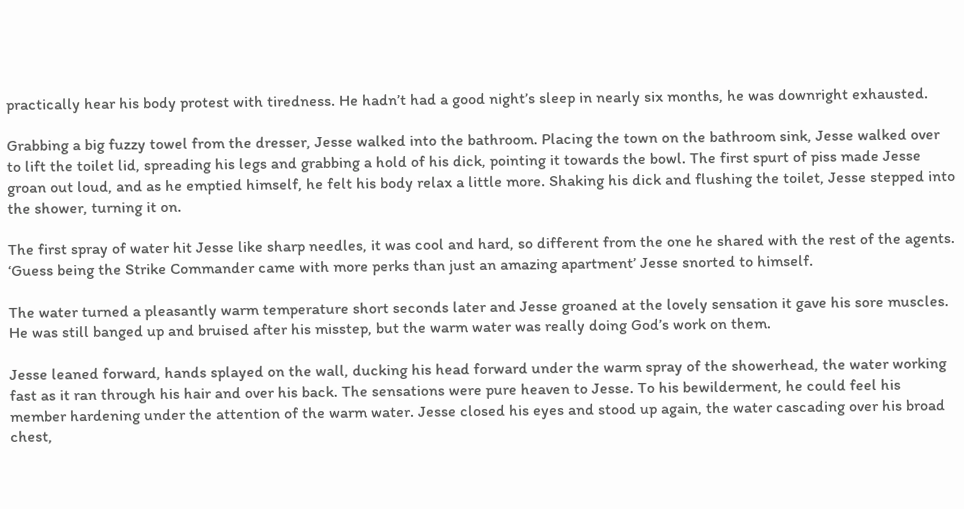practically hear his body protest with tiredness. He hadn’t had a good night’s sleep in nearly six months, he was downright exhausted.

Grabbing a big fuzzy towel from the dresser, Jesse walked into the bathroom. Placing the town on the bathroom sink, Jesse walked over to lift the toilet lid, spreading his legs and grabbing a hold of his dick, pointing it towards the bowl. The first spurt of piss made Jesse groan out loud, and as he emptied himself, he felt his body relax a little more. Shaking his dick and flushing the toilet, Jesse stepped into the shower, turning it on.

The first spray of water hit Jesse like sharp needles, it was cool and hard, so different from the one he shared with the rest of the agents. ‘Guess being the Strike Commander came with more perks than just an amazing apartment’ Jesse snorted to himself.

The water turned a pleasantly warm temperature short seconds later and Jesse groaned at the lovely sensation it gave his sore muscles. He was still banged up and bruised after his misstep, but the warm water was really doing God’s work on them.

Jesse leaned forward, hands splayed on the wall, ducking his head forward under the warm spray of the showerhead, the water working fast as it ran through his hair and over his back. The sensations were pure heaven to Jesse. To his bewilderment, he could feel his member hardening under the attention of the warm water. Jesse closed his eyes and stood up again, the water cascading over his broad chest,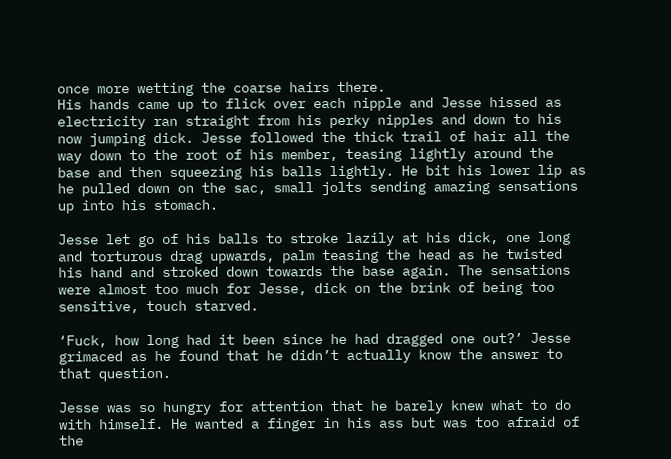once more wetting the coarse hairs there.
His hands came up to flick over each nipple and Jesse hissed as electricity ran straight from his perky nipples and down to his now jumping dick. Jesse followed the thick trail of hair all the way down to the root of his member, teasing lightly around the base and then squeezing his balls lightly. He bit his lower lip as he pulled down on the sac, small jolts sending amazing sensations up into his stomach.

Jesse let go of his balls to stroke lazily at his dick, one long and torturous drag upwards, palm teasing the head as he twisted his hand and stroked down towards the base again. The sensations were almost too much for Jesse, dick on the brink of being too sensitive, touch starved.

‘Fuck, how long had it been since he had dragged one out?’ Jesse grimaced as he found that he didn’t actually know the answer to that question.

Jesse was so hungry for attention that he barely knew what to do with himself. He wanted a finger in his ass but was too afraid of the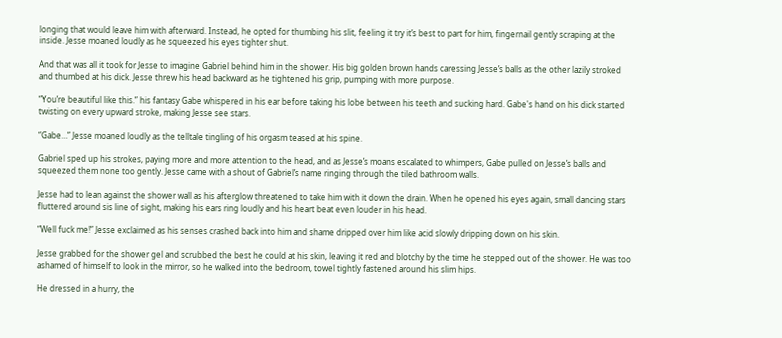longing that would leave him with afterward. Instead, he opted for thumbing his slit, feeling it try it’s best to part for him, fingernail gently scraping at the inside. Jesse moaned loudly as he squeezed his eyes tighter shut.

And that was all it took for Jesse to imagine Gabriel behind him in the shower. His big golden brown hands caressing Jesse’s balls as the other lazily stroked and thumbed at his dick. Jesse threw his head backward as he tightened his grip, pumping with more purpose.

“You’re beautiful like this.” his fantasy Gabe whispered in his ear before taking his lobe between his teeth and sucking hard. Gabe's hand on his dick started twisting on every upward stroke, making Jesse see stars.

“Gabe…” Jesse moaned loudly as the telltale tingling of his orgasm teased at his spine.

Gabriel sped up his strokes, paying more and more attention to the head, and as Jesse’s moans escalated to whimpers, Gabe pulled on Jesse’s balls and squeezed them none too gently. Jesse came with a shout of Gabriel’s name ringing through the tiled bathroom walls.

Jesse had to lean against the shower wall as his afterglow threatened to take him with it down the drain. When he opened his eyes again, small dancing stars fluttered around sis line of sight, making his ears ring loudly and his heart beat even louder in his head.

“Well fuck me!” Jesse exclaimed as his senses crashed back into him and shame dripped over him like acid slowly dripping down on his skin.

Jesse grabbed for the shower gel and scrubbed the best he could at his skin, leaving it red and blotchy by the time he stepped out of the shower. He was too ashamed of himself to look in the mirror, so he walked into the bedroom, towel tightly fastened around his slim hips.

He dressed in a hurry, the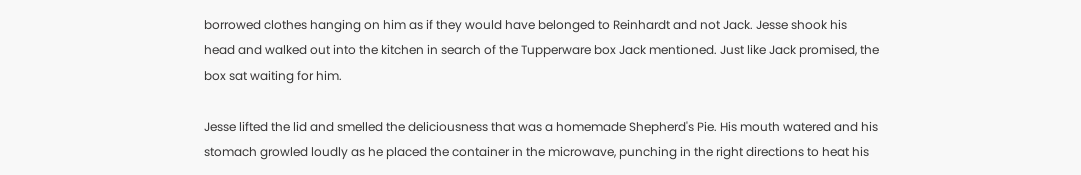borrowed clothes hanging on him as if they would have belonged to Reinhardt and not Jack. Jesse shook his head and walked out into the kitchen in search of the Tupperware box Jack mentioned. Just like Jack promised, the box sat waiting for him.

Jesse lifted the lid and smelled the deliciousness that was a homemade Shepherd's Pie. His mouth watered and his stomach growled loudly as he placed the container in the microwave, punching in the right directions to heat his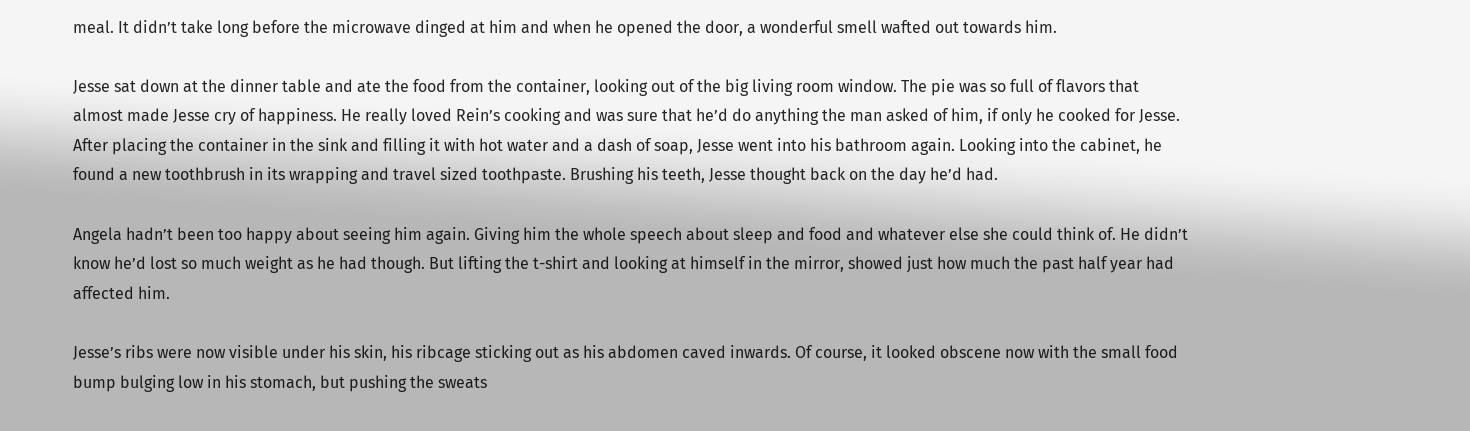meal. It didn’t take long before the microwave dinged at him and when he opened the door, a wonderful smell wafted out towards him.

Jesse sat down at the dinner table and ate the food from the container, looking out of the big living room window. The pie was so full of flavors that almost made Jesse cry of happiness. He really loved Rein’s cooking and was sure that he’d do anything the man asked of him, if only he cooked for Jesse.
After placing the container in the sink and filling it with hot water and a dash of soap, Jesse went into his bathroom again. Looking into the cabinet, he found a new toothbrush in its wrapping and travel sized toothpaste. Brushing his teeth, Jesse thought back on the day he’d had.

Angela hadn’t been too happy about seeing him again. Giving him the whole speech about sleep and food and whatever else she could think of. He didn’t know he’d lost so much weight as he had though. But lifting the t-shirt and looking at himself in the mirror, showed just how much the past half year had affected him.

Jesse’s ribs were now visible under his skin, his ribcage sticking out as his abdomen caved inwards. Of course, it looked obscene now with the small food bump bulging low in his stomach, but pushing the sweats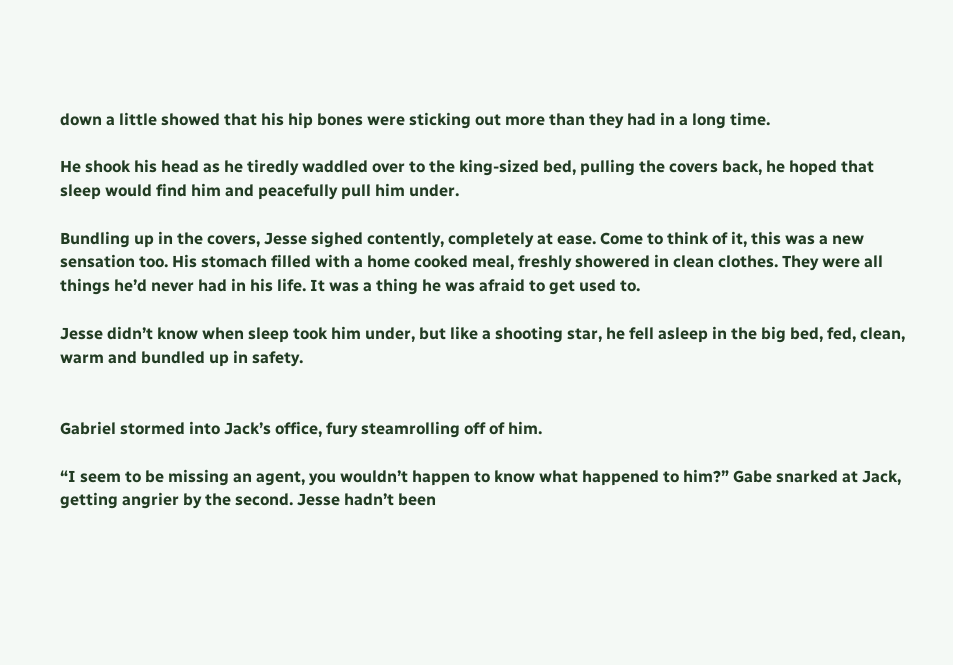down a little showed that his hip bones were sticking out more than they had in a long time.

He shook his head as he tiredly waddled over to the king-sized bed, pulling the covers back, he hoped that sleep would find him and peacefully pull him under.

Bundling up in the covers, Jesse sighed contently, completely at ease. Come to think of it, this was a new sensation too. His stomach filled with a home cooked meal, freshly showered in clean clothes. They were all things he’d never had in his life. It was a thing he was afraid to get used to.

Jesse didn’t know when sleep took him under, but like a shooting star, he fell asleep in the big bed, fed, clean, warm and bundled up in safety.


Gabriel stormed into Jack’s office, fury steamrolling off of him.

“I seem to be missing an agent, you wouldn’t happen to know what happened to him?” Gabe snarked at Jack, getting angrier by the second. Jesse hadn’t been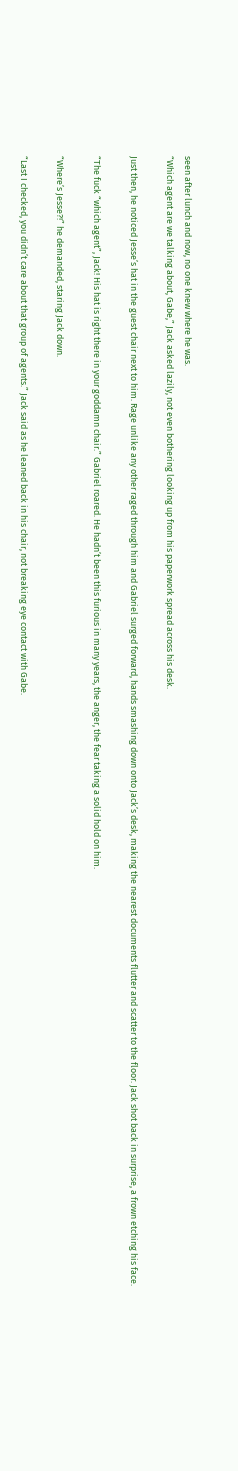seen after lunch and now, no one knew where he was.
“Which agent are we talking about, Gabe,” Jack asked lazily, not even bothering looking up from his paperwork spread across his desk.

Just then, he noticed Jesse’s hat in the guest chair next to him. Rage unlike any other raged through him and Gabriel surged forward, hands smashing down onto Jack’s desk, making the nearest documents flutter and scatter to the floor. Jack shot back in surprise, a frown etching his face.

“The fuck “which agent”, Jack! His hat is right there in your goddamn chair.” Gabriel roared. He hadn’t been this furious in many years, the anger, the fear taking a solid hold on him.

“Where’s Jesse?!” he demanded, staring Jack down.

“Last I checked, you didn’t care about that group of agents.” Jack said as he leaned back in his chair, not breaking eye contact with Gabe.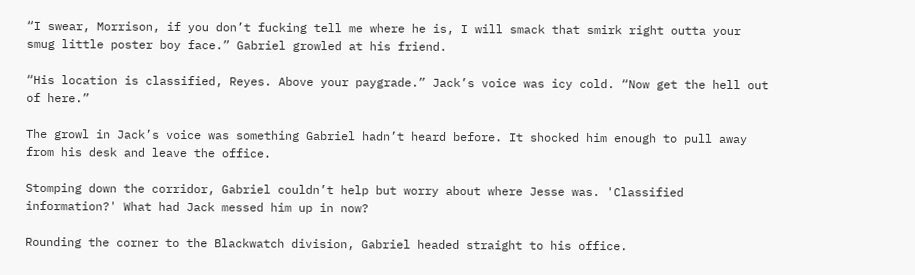“I swear, Morrison, if you don’t fucking tell me where he is, I will smack that smirk right outta your smug little poster boy face.” Gabriel growled at his friend.

“His location is classified, Reyes. Above your paygrade.” Jack’s voice was icy cold. “Now get the hell out of here.”

The growl in Jack’s voice was something Gabriel hadn’t heard before. It shocked him enough to pull away from his desk and leave the office.

Stomping down the corridor, Gabriel couldn’t help but worry about where Jesse was. 'Classified information?' What had Jack messed him up in now?

Rounding the corner to the Blackwatch division, Gabriel headed straight to his office.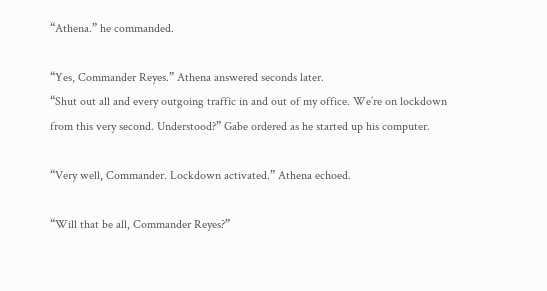“Athena.” he commanded.

“Yes, Commander Reyes.” Athena answered seconds later.
“Shut out all and every outgoing traffic in and out of my office. We’re on lockdown from this very second. Understood?” Gabe ordered as he started up his computer.

“Very well, Commander. Lockdown activated.” Athena echoed.

“Will that be all, Commander Reyes?”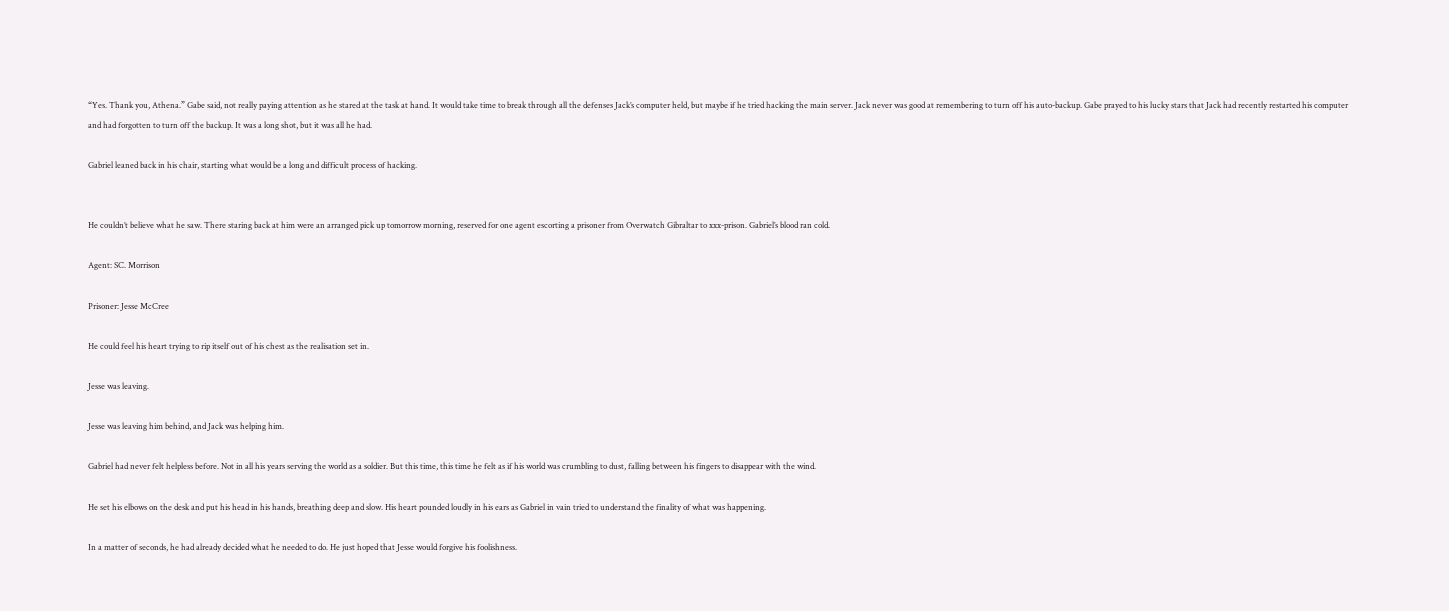“Yes. Thank you, Athena.” Gabe said, not really paying attention as he stared at the task at hand. It would take time to break through all the defenses Jack’s computer held, but maybe if he tried hacking the main server. Jack never was good at remembering to turn off his auto-backup. Gabe prayed to his lucky stars that Jack had recently restarted his computer and had forgotten to turn off the backup. It was a long shot, but it was all he had.

Gabriel leaned back in his chair, starting what would be a long and difficult process of hacking.


He couldn’t believe what he saw. There staring back at him were an arranged pick up tomorrow morning, reserved for one agent escorting a prisoner from Overwatch Gibraltar to xxx-prison. Gabriel’s blood ran cold.

Agent: SC. Morrison

Prisoner: Jesse McCree

He could feel his heart trying to rip itself out of his chest as the realisation set in.

Jesse was leaving.

Jesse was leaving him behind, and Jack was helping him.

Gabriel had never felt helpless before. Not in all his years serving the world as a soldier. But this time, this time he felt as if his world was crumbling to dust, falling between his fingers to disappear with the wind.

He set his elbows on the desk and put his head in his hands, breathing deep and slow. His heart pounded loudly in his ears as Gabriel in vain tried to understand the finality of what was happening.

In a matter of seconds, he had already decided what he needed to do. He just hoped that Jesse would forgive his foolishness.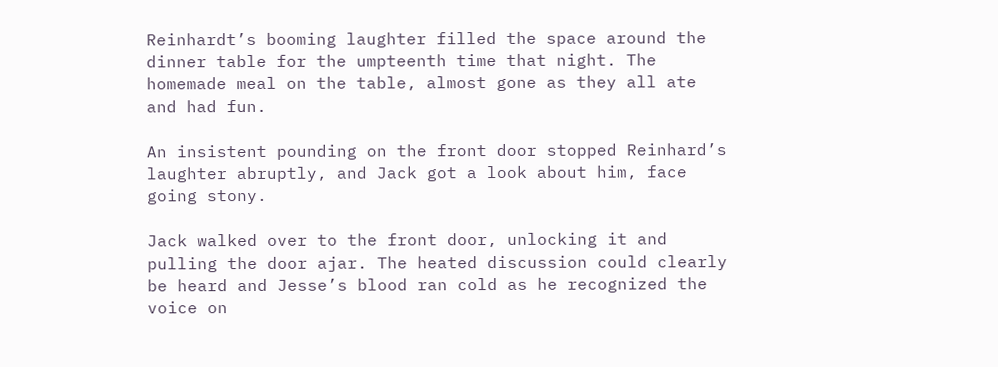Reinhardt’s booming laughter filled the space around the dinner table for the umpteenth time that night. The homemade meal on the table, almost gone as they all ate and had fun.

An insistent pounding on the front door stopped Reinhard’s laughter abruptly, and Jack got a look about him, face going stony.

Jack walked over to the front door, unlocking it and pulling the door ajar. The heated discussion could clearly be heard and Jesse’s blood ran cold as he recognized the voice on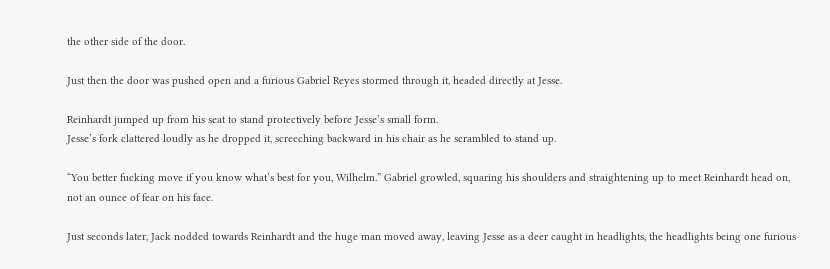the other side of the door.

Just then the door was pushed open and a furious Gabriel Reyes stormed through it, headed directly at Jesse.

Reinhardt jumped up from his seat to stand protectively before Jesse’s small form.
Jesse’s fork clattered loudly as he dropped it, screeching backward in his chair as he scrambled to stand up.

“You better fucking move if you know what’s best for you, Wilhelm.” Gabriel growled, squaring his shoulders and straightening up to meet Reinhardt head on, not an ounce of fear on his face.

Just seconds later, Jack nodded towards Reinhardt and the huge man moved away, leaving Jesse as a deer caught in headlights, the headlights being one furious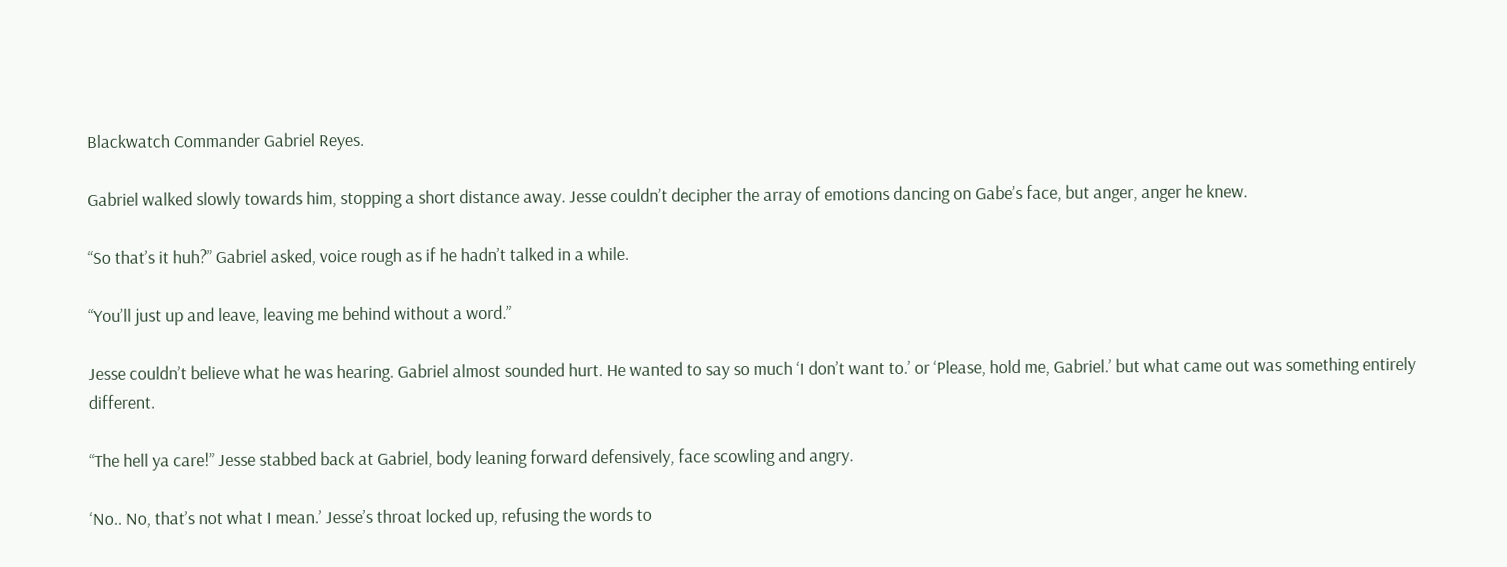Blackwatch Commander Gabriel Reyes.

Gabriel walked slowly towards him, stopping a short distance away. Jesse couldn’t decipher the array of emotions dancing on Gabe’s face, but anger, anger he knew.

“So that’s it huh?” Gabriel asked, voice rough as if he hadn’t talked in a while.

“You’ll just up and leave, leaving me behind without a word.”

Jesse couldn’t believe what he was hearing. Gabriel almost sounded hurt. He wanted to say so much ‘I don’t want to.’ or ‘Please, hold me, Gabriel.’ but what came out was something entirely different.

“The hell ya care!” Jesse stabbed back at Gabriel, body leaning forward defensively, face scowling and angry.

‘No.. No, that’s not what I mean.’ Jesse’s throat locked up, refusing the words to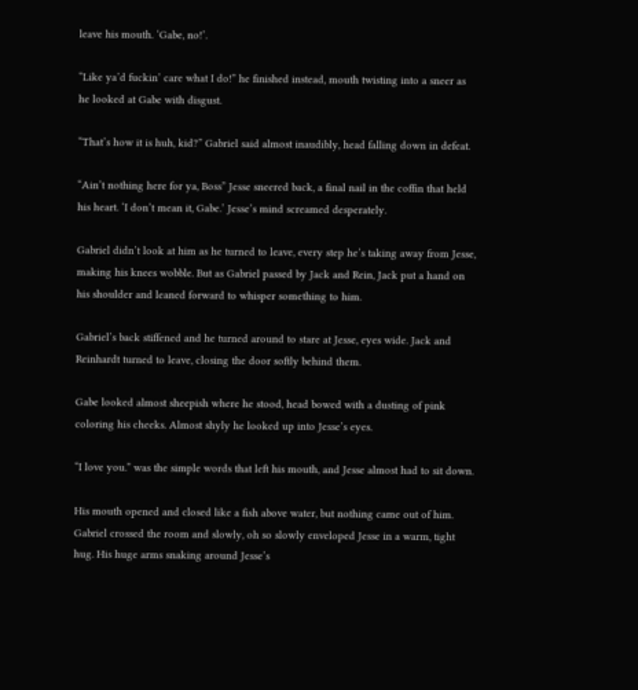leave his mouth. ‘Gabe, no!’.

“Like ya’d fuckin’ care what I do!” he finished instead, mouth twisting into a sneer as he looked at Gabe with disgust.

“That’s how it is huh, kid?” Gabriel said almost inaudibly, head falling down in defeat.

“Ain’t nothing here for ya, Boss” Jesse sneered back, a final nail in the coffin that held his heart. ‘I don’t mean it, Gabe.’ Jesse’s mind screamed desperately.

Gabriel didn’t look at him as he turned to leave, every step he’s taking away from Jesse, making his knees wobble. But as Gabriel passed by Jack and Rein, Jack put a hand on his shoulder and leaned forward to whisper something to him.

Gabriel’s back stiffened and he turned around to stare at Jesse, eyes wide. Jack and Reinhardt turned to leave, closing the door softly behind them.

Gabe looked almost sheepish where he stood, head bowed with a dusting of pink coloring his cheeks. Almost shyly he looked up into Jesse’s eyes.

“I love you.” was the simple words that left his mouth, and Jesse almost had to sit down.

His mouth opened and closed like a fish above water, but nothing came out of him. Gabriel crossed the room and slowly, oh so slowly enveloped Jesse in a warm, tight hug. His huge arms snaking around Jesse’s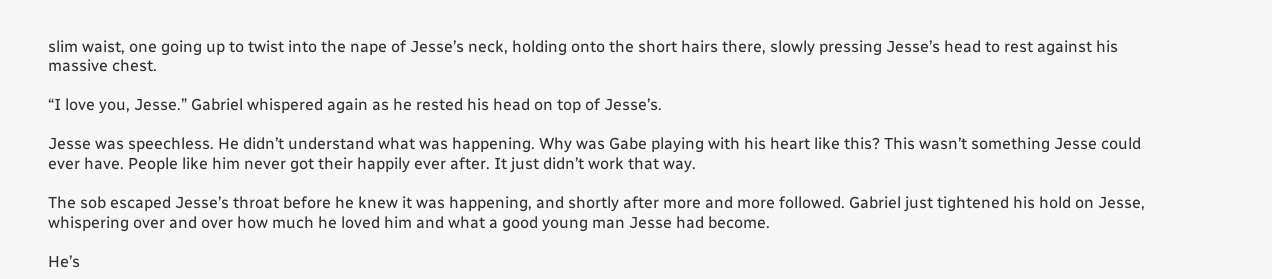slim waist, one going up to twist into the nape of Jesse’s neck, holding onto the short hairs there, slowly pressing Jesse’s head to rest against his massive chest.

“I love you, Jesse.” Gabriel whispered again as he rested his head on top of Jesse’s.

Jesse was speechless. He didn’t understand what was happening. Why was Gabe playing with his heart like this? This wasn’t something Jesse could ever have. People like him never got their happily ever after. It just didn’t work that way.

The sob escaped Jesse’s throat before he knew it was happening, and shortly after more and more followed. Gabriel just tightened his hold on Jesse, whispering over and over how much he loved him and what a good young man Jesse had become.

He’s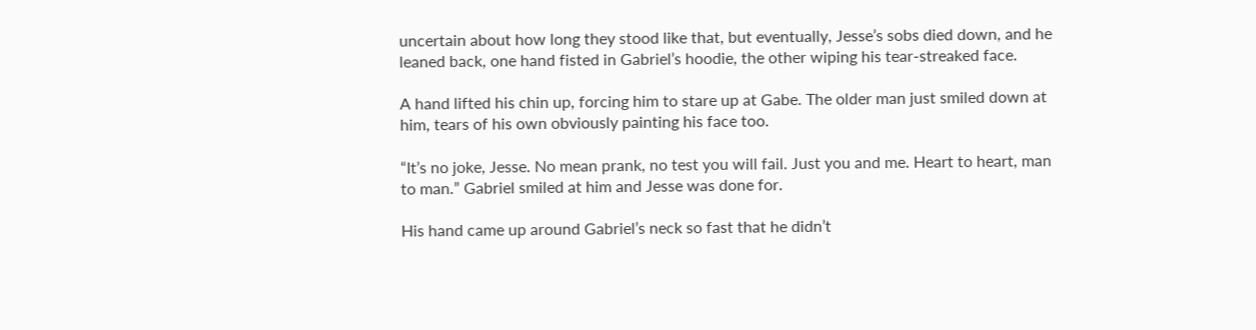uncertain about how long they stood like that, but eventually, Jesse’s sobs died down, and he leaned back, one hand fisted in Gabriel’s hoodie, the other wiping his tear-streaked face.

A hand lifted his chin up, forcing him to stare up at Gabe. The older man just smiled down at him, tears of his own obviously painting his face too.

“It’s no joke, Jesse. No mean prank, no test you will fail. Just you and me. Heart to heart, man to man.” Gabriel smiled at him and Jesse was done for.

His hand came up around Gabriel’s neck so fast that he didn’t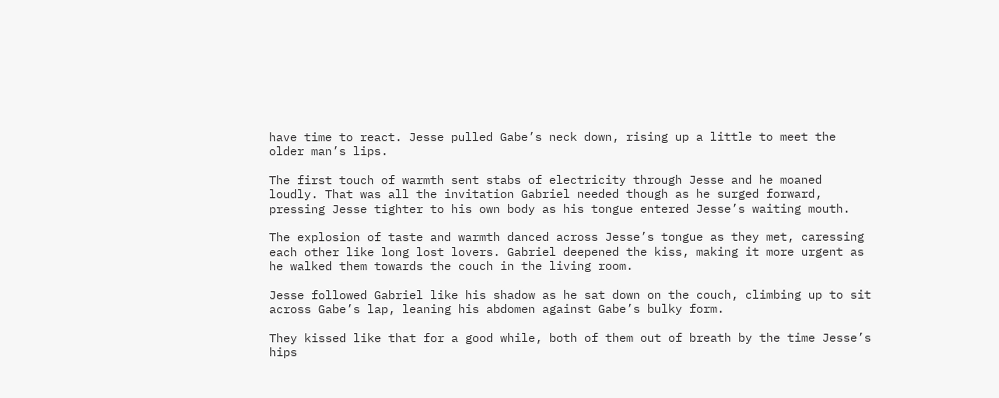have time to react. Jesse pulled Gabe’s neck down, rising up a little to meet the older man’s lips.

The first touch of warmth sent stabs of electricity through Jesse and he moaned loudly. That was all the invitation Gabriel needed though as he surged forward, pressing Jesse tighter to his own body as his tongue entered Jesse’s waiting mouth.

The explosion of taste and warmth danced across Jesse’s tongue as they met, caressing each other like long lost lovers. Gabriel deepened the kiss, making it more urgent as he walked them towards the couch in the living room.

Jesse followed Gabriel like his shadow as he sat down on the couch, climbing up to sit across Gabe’s lap, leaning his abdomen against Gabe’s bulky form.

They kissed like that for a good while, both of them out of breath by the time Jesse’s hips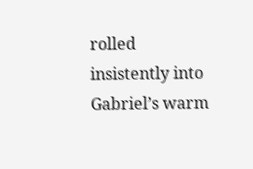rolled insistently into Gabriel’s warm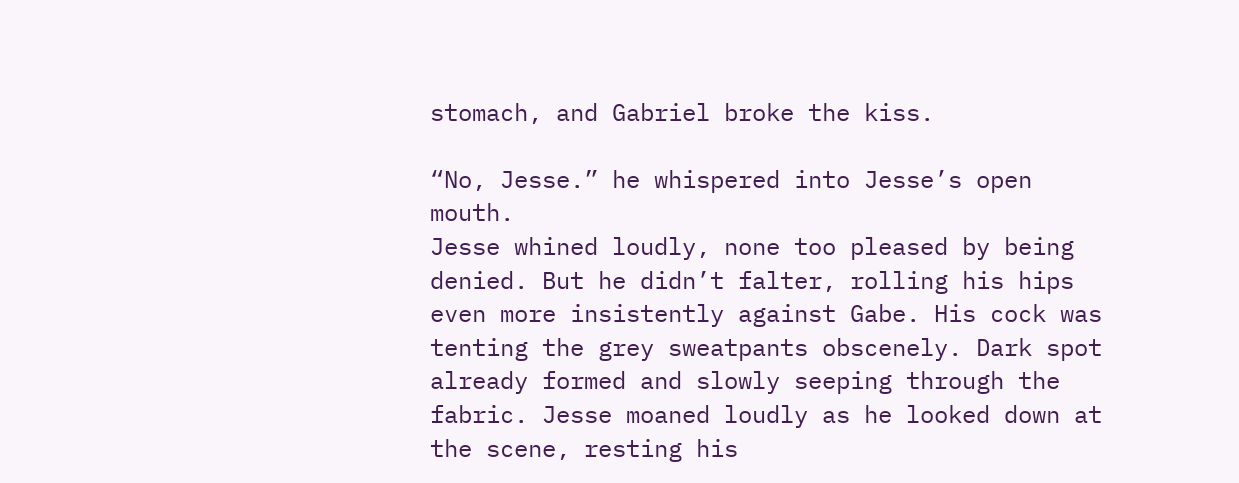stomach, and Gabriel broke the kiss.

“No, Jesse.” he whispered into Jesse’s open mouth.
Jesse whined loudly, none too pleased by being denied. But he didn’t falter, rolling his hips even more insistently against Gabe. His cock was tenting the grey sweatpants obscenely. Dark spot already formed and slowly seeping through the fabric. Jesse moaned loudly as he looked down at the scene, resting his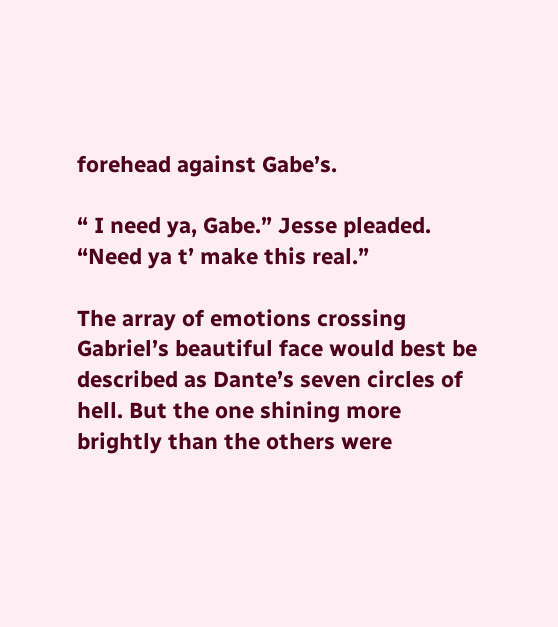forehead against Gabe’s.

“ I need ya, Gabe.” Jesse pleaded. “Need ya t’ make this real.”

The array of emotions crossing Gabriel’s beautiful face would best be described as Dante’s seven circles of hell. But the one shining more brightly than the others were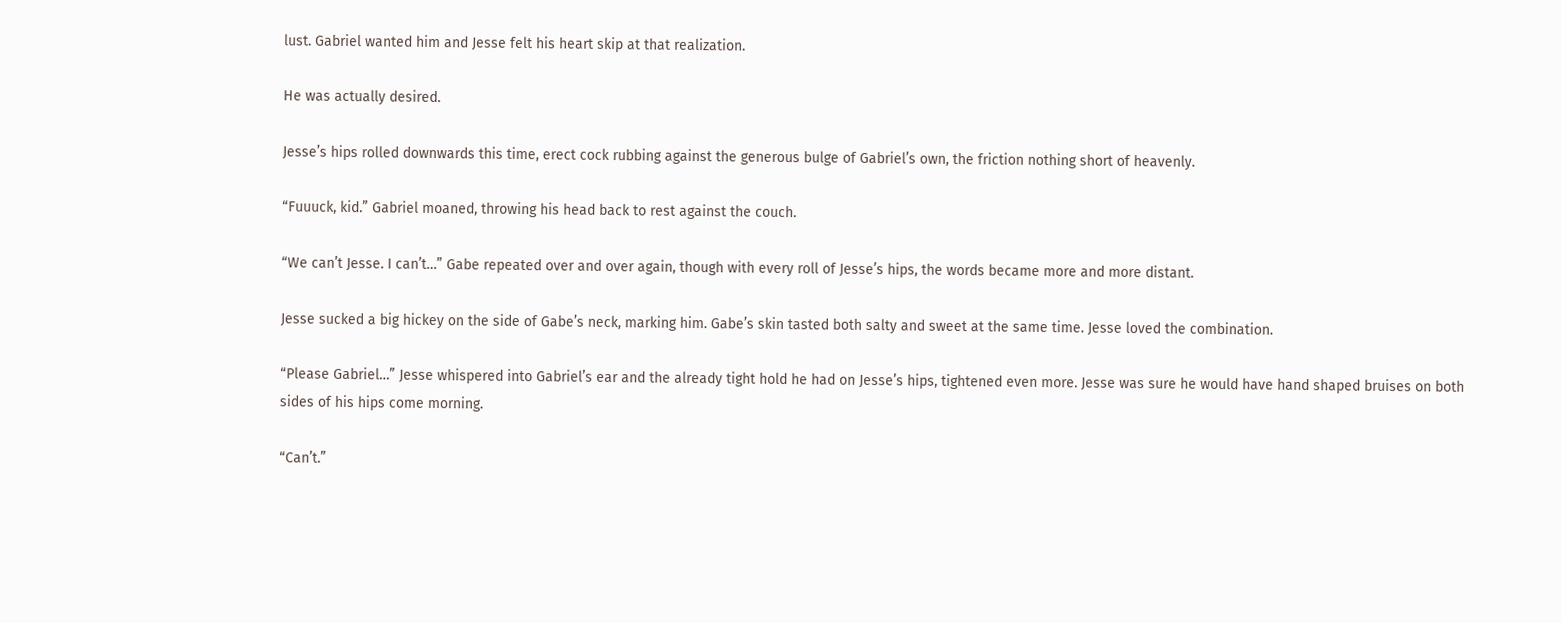lust. Gabriel wanted him and Jesse felt his heart skip at that realization.

He was actually desired.

Jesse’s hips rolled downwards this time, erect cock rubbing against the generous bulge of Gabriel’s own, the friction nothing short of heavenly.

“Fuuuck, kid.” Gabriel moaned, throwing his head back to rest against the couch.

“We can’t Jesse. I can’t…” Gabe repeated over and over again, though with every roll of Jesse’s hips, the words became more and more distant.

Jesse sucked a big hickey on the side of Gabe’s neck, marking him. Gabe’s skin tasted both salty and sweet at the same time. Jesse loved the combination.

“Please Gabriel…” Jesse whispered into Gabriel’s ear and the already tight hold he had on Jesse’s hips, tightened even more. Jesse was sure he would have hand shaped bruises on both sides of his hips come morning.

“Can’t.”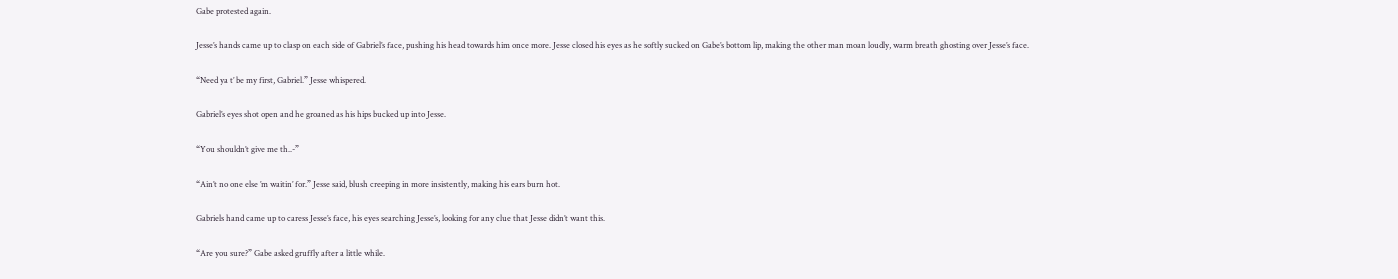Gabe protested again.

Jesse’s hands came up to clasp on each side of Gabriel’s face, pushing his head towards him once more. Jesse closed his eyes as he softly sucked on Gabe’s bottom lip, making the other man moan loudly, warm breath ghosting over Jesse’s face.

“Need ya t’ be my first, Gabriel.” Jesse whispered.

Gabriel’s eyes shot open and he groaned as his hips bucked up into Jesse.

“You shouldn’t give me th..-”

“Ain’t no one else ’m waitin’ for.” Jesse said, blush creeping in more insistently, making his ears burn hot.

Gabriels hand came up to caress Jesse’s face, his eyes searching Jesse’s, looking for any clue that Jesse didn’t want this.

“Are you sure?” Gabe asked gruffly after a little while.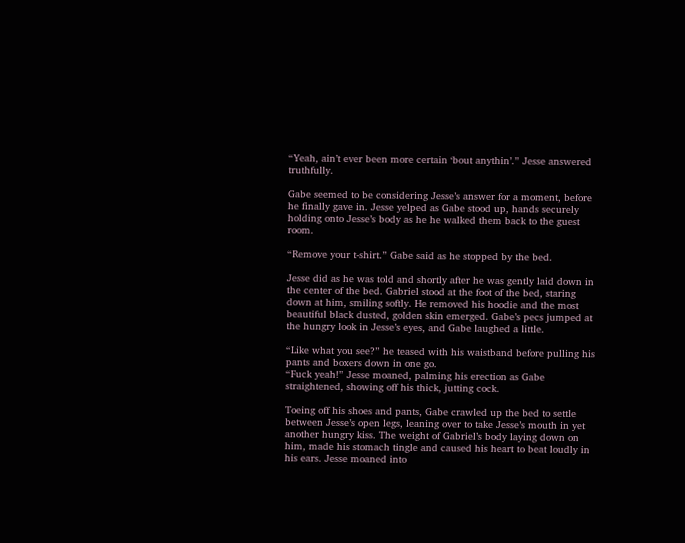“Yeah, ain’t ever been more certain ‘bout anythin’.” Jesse answered truthfully.

Gabe seemed to be considering Jesse’s answer for a moment, before he finally gave in. Jesse yelped as Gabe stood up, hands securely holding onto Jesse’s body as he he walked them back to the guest room.

“Remove your t-shirt.” Gabe said as he stopped by the bed.

Jesse did as he was told and shortly after he was gently laid down in the center of the bed. Gabriel stood at the foot of the bed, staring down at him, smiling softly. He removed his hoodie and the most beautiful black dusted, golden skin emerged. Gabe’s pecs jumped at the hungry look in Jesse’s eyes, and Gabe laughed a little.

“Like what you see?” he teased with his waistband before pulling his pants and boxers down in one go.
“Fuck yeah!” Jesse moaned, palming his erection as Gabe straightened, showing off his thick, jutting cock.

Toeing off his shoes and pants, Gabe crawled up the bed to settle between Jesse’s open legs, leaning over to take Jesse’s mouth in yet another hungry kiss. The weight of Gabriel’s body laying down on him, made his stomach tingle and caused his heart to beat loudly in his ears. Jesse moaned into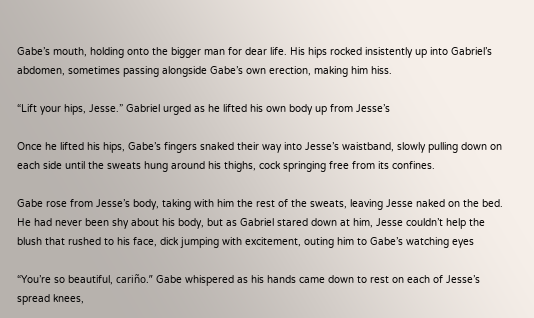Gabe’s mouth, holding onto the bigger man for dear life. His hips rocked insistently up into Gabriel’s abdomen, sometimes passing alongside Gabe’s own erection, making him hiss.

“Lift your hips, Jesse.” Gabriel urged as he lifted his own body up from Jesse’s

Once he lifted his hips, Gabe’s fingers snaked their way into Jesse’s waistband, slowly pulling down on each side until the sweats hung around his thighs, cock springing free from its confines.

Gabe rose from Jesse’s body, taking with him the rest of the sweats, leaving Jesse naked on the bed. He had never been shy about his body, but as Gabriel stared down at him, Jesse couldn’t help the blush that rushed to his face, dick jumping with excitement, outing him to Gabe’s watching eyes

“You’re so beautiful, cariño.” Gabe whispered as his hands came down to rest on each of Jesse’s spread knees,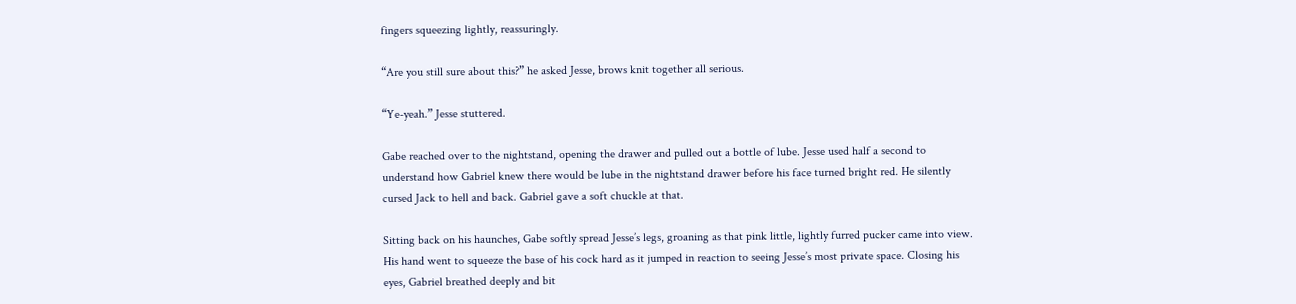fingers squeezing lightly, reassuringly.

“Are you still sure about this?” he asked Jesse, brows knit together all serious.

“Ye-yeah.” Jesse stuttered.

Gabe reached over to the nightstand, opening the drawer and pulled out a bottle of lube. Jesse used half a second to understand how Gabriel knew there would be lube in the nightstand drawer before his face turned bright red. He silently cursed Jack to hell and back. Gabriel gave a soft chuckle at that.

Sitting back on his haunches, Gabe softly spread Jesse’s legs, groaning as that pink little, lightly furred pucker came into view. His hand went to squeeze the base of his cock hard as it jumped in reaction to seeing Jesse’s most private space. Closing his eyes, Gabriel breathed deeply and bit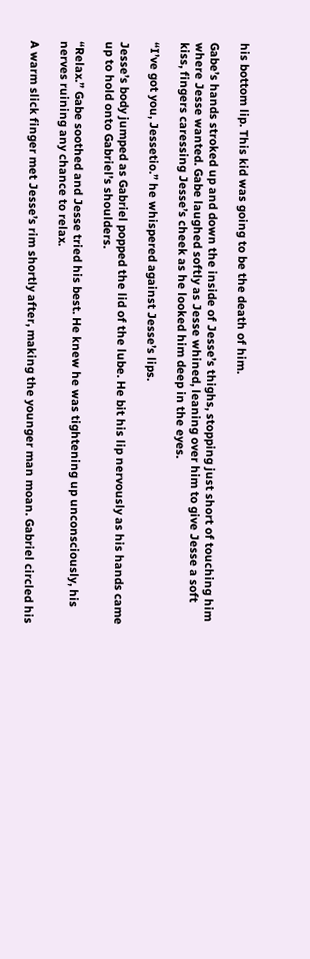his bottom lip. This kid was going to be the death of him.

Gabe’s hands stroked up and down the inside of Jesse’s thighs, stopping just short of touching him where Jesse wanted. Gabe laughed softly as Jesse whined, leaning over him to give Jesse a soft kiss, fingers caressing Jesse’s cheek as he looked him deep in the eyes.

“I’ve got you, Jessetio.” he whispered against Jesse’s lips.

Jesse’s body jumped as Gabriel popped the lid of the lube. He bit his lip nervously as his hands came up to hold onto Gabriel’s shoulders.

“Relax.” Gabe soothed and Jesse tried his best. He knew he was tightening up unconsciously, his nerves ruining any chance to relax.

A warm slick finger met Jesse’s rim shortly after, making the younger man moan. Gabriel circled his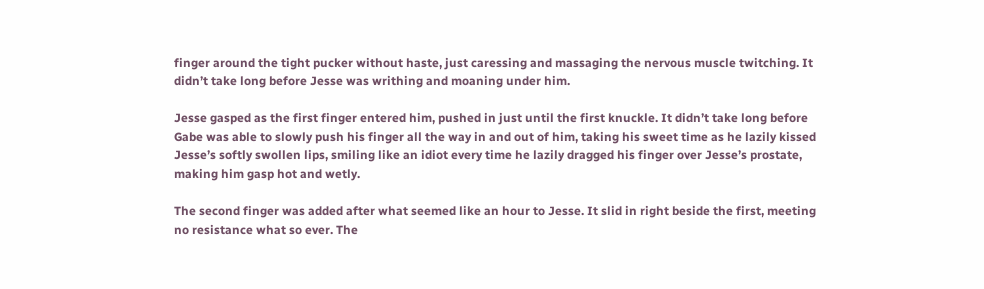finger around the tight pucker without haste, just caressing and massaging the nervous muscle twitching. It didn’t take long before Jesse was writhing and moaning under him.

Jesse gasped as the first finger entered him, pushed in just until the first knuckle. It didn’t take long before Gabe was able to slowly push his finger all the way in and out of him, taking his sweet time as he lazily kissed Jesse’s softly swollen lips, smiling like an idiot every time he lazily dragged his finger over Jesse’s prostate, making him gasp hot and wetly.

The second finger was added after what seemed like an hour to Jesse. It slid in right beside the first, meeting no resistance what so ever. The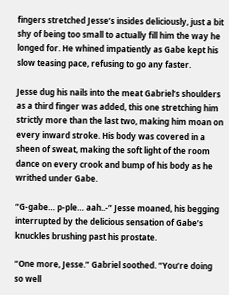fingers stretched Jesse’s insides deliciously, just a bit shy of being too small to actually fill him the way he longed for. He whined impatiently as Gabe kept his slow teasing pace, refusing to go any faster.

Jesse dug his nails into the meat Gabriel’s shoulders as a third finger was added, this one stretching him strictly more than the last two, making him moan on every inward stroke. His body was covered in a sheen of sweat, making the soft light of the room dance on every crook and bump of his body as he writhed under Gabe.

“G-gabe… p-ple… aah..-” Jesse moaned, his begging interrupted by the delicious sensation of Gabe’s knuckles brushing past his prostate.

“One more, Jesse.” Gabriel soothed. “You’re doing so well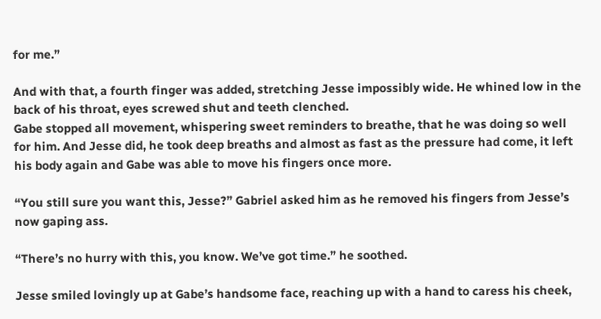for me.”

And with that, a fourth finger was added, stretching Jesse impossibly wide. He whined low in the back of his throat, eyes screwed shut and teeth clenched.
Gabe stopped all movement, whispering sweet reminders to breathe, that he was doing so well for him. And Jesse did, he took deep breaths and almost as fast as the pressure had come, it left his body again and Gabe was able to move his fingers once more.

“You still sure you want this, Jesse?” Gabriel asked him as he removed his fingers from Jesse’s now gaping ass.

“There’s no hurry with this, you know. We’ve got time.” he soothed.

Jesse smiled lovingly up at Gabe’s handsome face, reaching up with a hand to caress his cheek,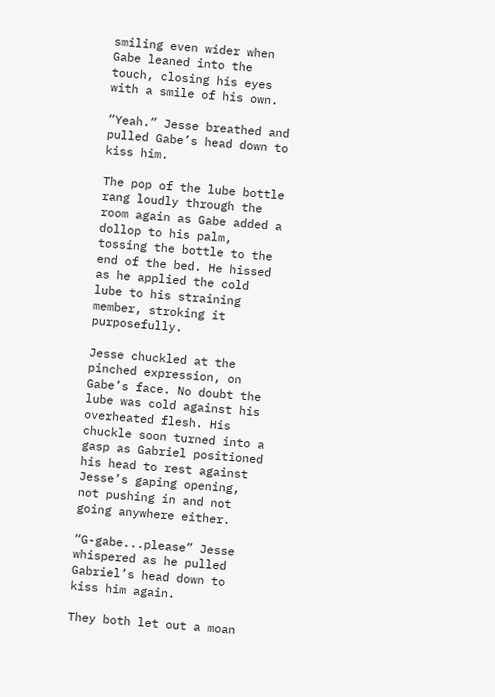smiling even wider when Gabe leaned into the touch, closing his eyes with a smile of his own.

“Yeah.” Jesse breathed and pulled Gabe’s head down to kiss him.

The pop of the lube bottle rang loudly through the room again as Gabe added a dollop to his palm, tossing the bottle to the end of the bed. He hissed as he applied the cold lube to his straining member, stroking it purposefully.

Jesse chuckled at the pinched expression, on Gabe’s face. No doubt the lube was cold against his overheated flesh. His chuckle soon turned into a gasp as Gabriel positioned his head to rest against Jesse’s gaping opening, not pushing in and not going anywhere either.

“G-gabe...please” Jesse whispered as he pulled Gabriel’s head down to kiss him again.

They both let out a moan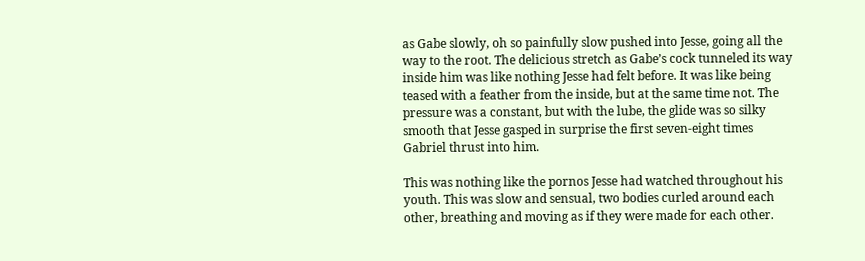as Gabe slowly, oh so painfully slow pushed into Jesse, going all the way to the root. The delicious stretch as Gabe’s cock tunneled its way inside him was like nothing Jesse had felt before. It was like being teased with a feather from the inside, but at the same time not. The pressure was a constant, but with the lube, the glide was so silky smooth that Jesse gasped in surprise the first seven-eight times Gabriel thrust into him.

This was nothing like the pornos Jesse had watched throughout his youth. This was slow and sensual, two bodies curled around each other, breathing and moving as if they were made for each other.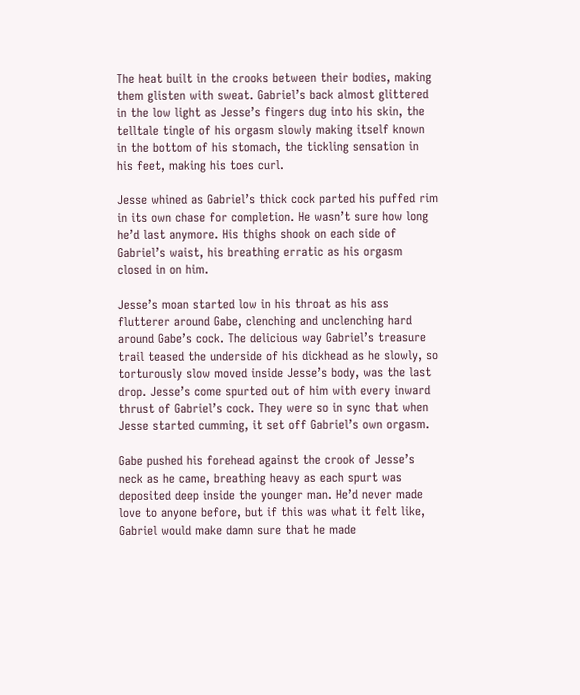The heat built in the crooks between their bodies, making them glisten with sweat. Gabriel’s back almost glittered in the low light as Jesse’s fingers dug into his skin, the telltale tingle of his orgasm slowly making itself known in the bottom of his stomach, the tickling sensation in his feet, making his toes curl.

Jesse whined as Gabriel’s thick cock parted his puffed rim in its own chase for completion. He wasn’t sure how long he’d last anymore. His thighs shook on each side of Gabriel’s waist, his breathing erratic as his orgasm closed in on him.

Jesse’s moan started low in his throat as his ass flutterer around Gabe, clenching and unclenching hard around Gabe’s cock. The delicious way Gabriel’s treasure trail teased the underside of his dickhead as he slowly, so torturously slow moved inside Jesse’s body, was the last drop. Jesse’s come spurted out of him with every inward thrust of Gabriel’s cock. They were so in sync that when Jesse started cumming, it set off Gabriel’s own orgasm.

Gabe pushed his forehead against the crook of Jesse’s neck as he came, breathing heavy as each spurt was deposited deep inside the younger man. He’d never made love to anyone before, but if this was what it felt like, Gabriel would make damn sure that he made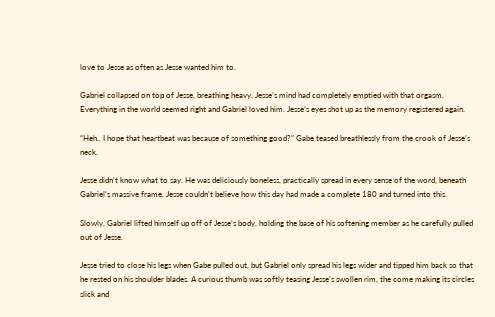love to Jesse as often as Jesse wanted him to.

Gabriel collapsed on top of Jesse, breathing heavy. Jesse’s mind had completely emptied with that orgasm. Everything in the world seemed right and Gabriel loved him. Jesse’s eyes shot up as the memory registered again.

“Heh.. I hope that heartbeat was because of something good?” Gabe teased breathlessly from the crook of Jesse’s neck.

Jesse didn’t know what to say. He was deliciously boneless, practically spread in every sense of the word, beneath Gabriel’s massive frame. Jesse couldn’t believe how this day had made a complete 180 and turned into this.

Slowly, Gabriel lifted himself up off of Jesse’s body, holding the base of his softening member as he carefully pulled out of Jesse.

Jesse tried to close his legs when Gabe pulled out, but Gabriel only spread his legs wider and tipped him back so that he rested on his shoulder blades. A curious thumb was softly teasing Jesse’s swollen rim, the come making its circles slick and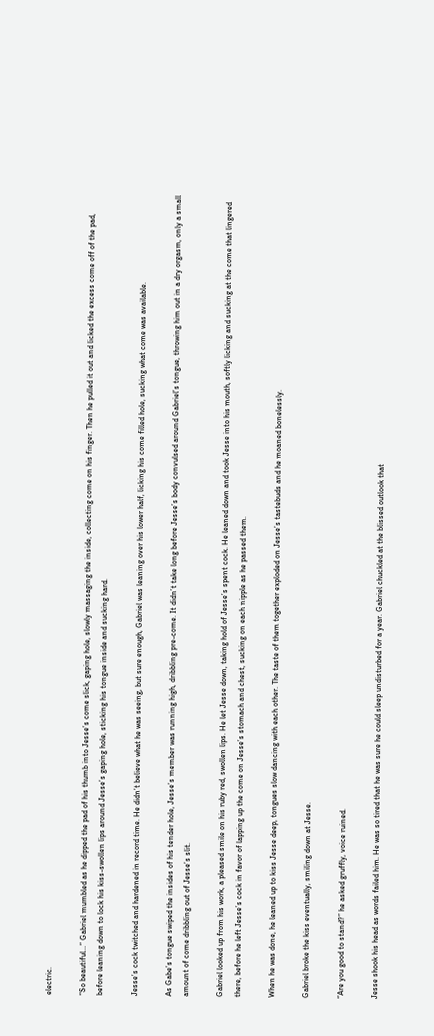electric.

“So beautiful…” Gabriel mumbled as he dipped the pad of his thumb into Jesse’s come slick, gaping hole, slowly massaging the inside, collecting come on his finger. Then he pulled it out and licked the excess come off of the pad, before leaning down to lock his kiss-swollen lips around Jesse’s gaping hole, sticking his tongue inside and sucking hard.

Jesse’s cock twitched and hardened in record time. He didn’t believe what he was seeing, but sure enough, Gabriel was leaning over his lower half, licking his come filled hole, sucking what come was available.

As Gabe’s tongue swiped the insides of his tender hole, Jesse’s member was running high, dribbling pre-come. It didn’t take long before Jesse’s body convulsed around Gabriel’s tongue, throwing him out in a dry orgasm, only a small amount of come dribbling out of Jesse’s slit.

Gabriel looked up from his work, a pleased smile on his ruby red, swollen lips. He let Jesse down, taking hold of Jesse’s spent cock. He leaned down and took Jesse into his mouth, softly licking and sucking at the come that lingered there, before he left Jesse’s cock in favor of lapping up the come on Jesse’s stomach and chest, sucking on each nipple as he passed them.

When he was done, he leaned up to kiss Jesse deep, tongues slow dancing with each other. The taste of them together exploded on Jesse’s tastebuds and he moaned bonelessly.

Gabriel broke the kiss eventually, smiling down at Jesse.

“Are you good to stand?” he asked gruffly, voice ruined.

Jesse shook his head as words failed him. He was so tired that he was sure he could sleep undisturbed for a year. Gabriel chuckled at the blissed outlook that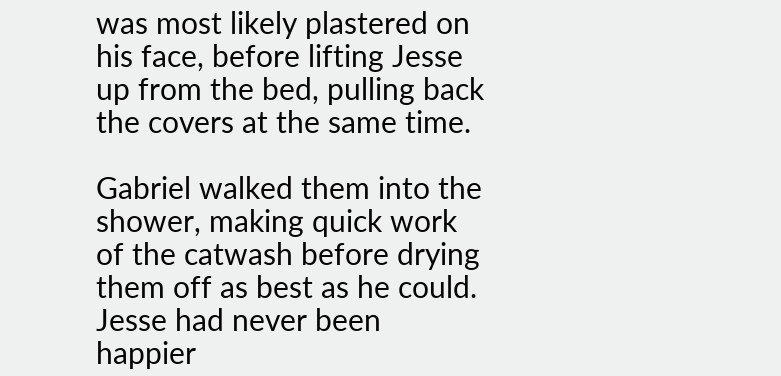was most likely plastered on his face, before lifting Jesse up from the bed, pulling back the covers at the same time.

Gabriel walked them into the shower, making quick work of the catwash before drying them off as best as he could. Jesse had never been happier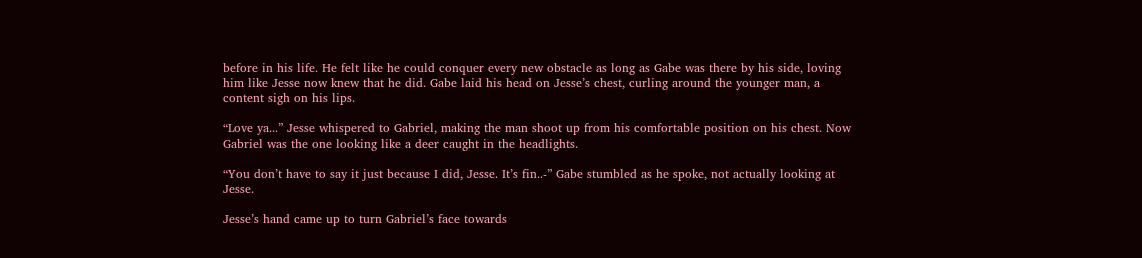before in his life. He felt like he could conquer every new obstacle as long as Gabe was there by his side, loving him like Jesse now knew that he did. Gabe laid his head on Jesse’s chest, curling around the younger man, a content sigh on his lips.

“Love ya...” Jesse whispered to Gabriel, making the man shoot up from his comfortable position on his chest. Now Gabriel was the one looking like a deer caught in the headlights.

“You don’t have to say it just because I did, Jesse. It’s fin..-” Gabe stumbled as he spoke, not actually looking at Jesse.

Jesse’s hand came up to turn Gabriel’s face towards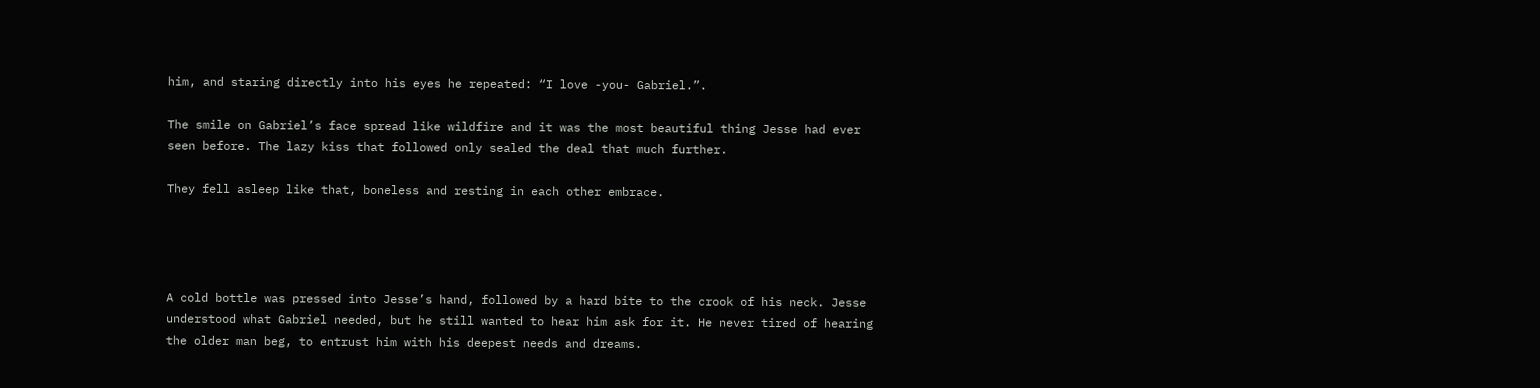him, and staring directly into his eyes he repeated: “I love -you- Gabriel.”.

The smile on Gabriel’s face spread like wildfire and it was the most beautiful thing Jesse had ever seen before. The lazy kiss that followed only sealed the deal that much further.

They fell asleep like that, boneless and resting in each other embrace.




A cold bottle was pressed into Jesse’s hand, followed by a hard bite to the crook of his neck. Jesse understood what Gabriel needed, but he still wanted to hear him ask for it. He never tired of hearing the older man beg, to entrust him with his deepest needs and dreams.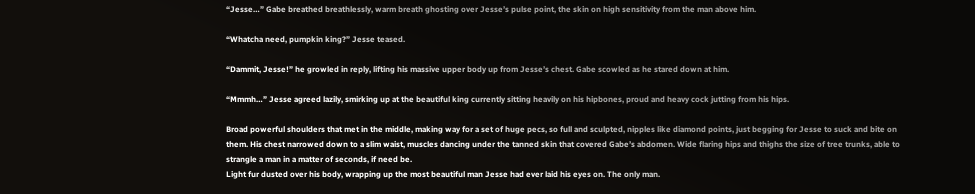“Jesse…” Gabe breathed breathlessly, warm breath ghosting over Jesse’s pulse point, the skin on high sensitivity from the man above him.

“Whatcha need, pumpkin king?” Jesse teased.

“Dammit, Jesse!” he growled in reply, lifting his massive upper body up from Jesse’s chest. Gabe scowled as he stared down at him.

“Mmmh…” Jesse agreed lazily, smirking up at the beautiful king currently sitting heavily on his hipbones, proud and heavy cock jutting from his hips.

Broad powerful shoulders that met in the middle, making way for a set of huge pecs, so full and sculpted, nipples like diamond points, just begging for Jesse to suck and bite on them. His chest narrowed down to a slim waist, muscles dancing under the tanned skin that covered Gabe’s abdomen. Wide flaring hips and thighs the size of tree trunks, able to strangle a man in a matter of seconds, if need be.
Light fur dusted over his body, wrapping up the most beautiful man Jesse had ever laid his eyes on. The only man.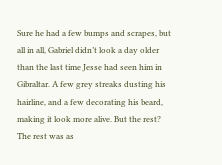Sure he had a few bumps and scrapes, but all in all, Gabriel didn’t look a day older than the last time Jesse had seen him in Gibraltar. A few grey streaks dusting his hairline, and a few decorating his beard, making it look more alive. But the rest? The rest was as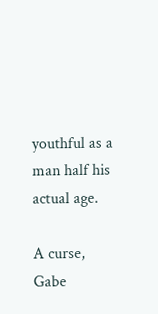youthful as a man half his actual age.

A curse, Gabe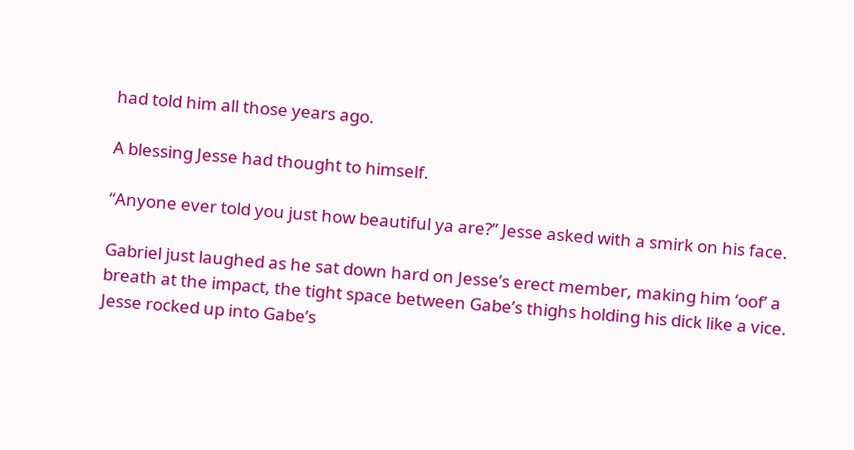had told him all those years ago.

A blessing Jesse had thought to himself.

“Anyone ever told you just how beautiful ya are?” Jesse asked with a smirk on his face.

Gabriel just laughed as he sat down hard on Jesse’s erect member, making him ‘oof’ a breath at the impact, the tight space between Gabe’s thighs holding his dick like a vice. Jesse rocked up into Gabe’s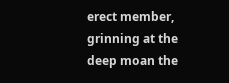erect member, grinning at the deep moan the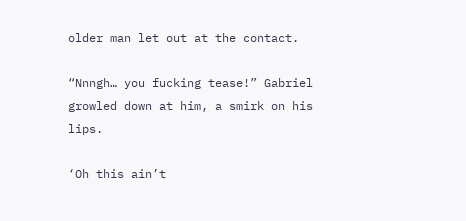older man let out at the contact.

“Nnngh… you fucking tease!” Gabriel growled down at him, a smirk on his lips.

‘Oh this ain’t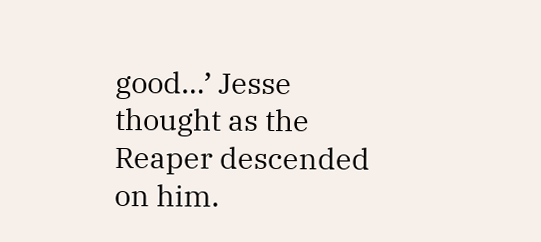good…’ Jesse thought as the Reaper descended on him.